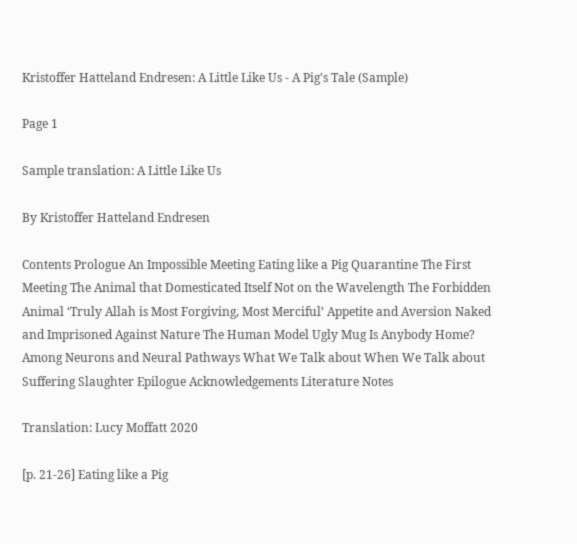Kristoffer Hatteland Endresen: A Little Like Us - A Pig's Tale (Sample)

Page 1

Sample translation: A Little Like Us

By Kristoffer Hatteland Endresen

Contents Prologue An Impossible Meeting Eating like a Pig Quarantine The First Meeting The Animal that Domesticated Itself Not on the Wavelength The Forbidden Animal ‘Truly Allah is Most Forgiving, Most Merciful’ Appetite and Aversion Naked and Imprisoned Against Nature The Human Model Ugly Mug Is Anybody Home? Among Neurons and Neural Pathways What We Talk about When We Talk about Suffering Slaughter Epilogue Acknowledgements Literature Notes

Translation: Lucy Moffatt 2020

[p. 21-26] Eating like a Pig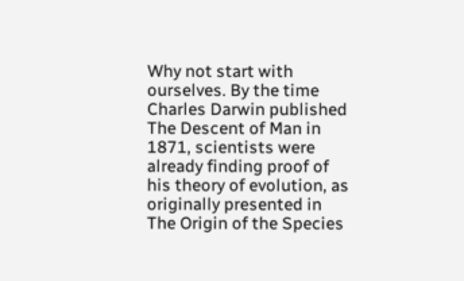Why not start with ourselves. By the time Charles Darwin published The Descent of Man in 1871, scientists were already finding proof of his theory of evolution, as originally presented in The Origin of the Species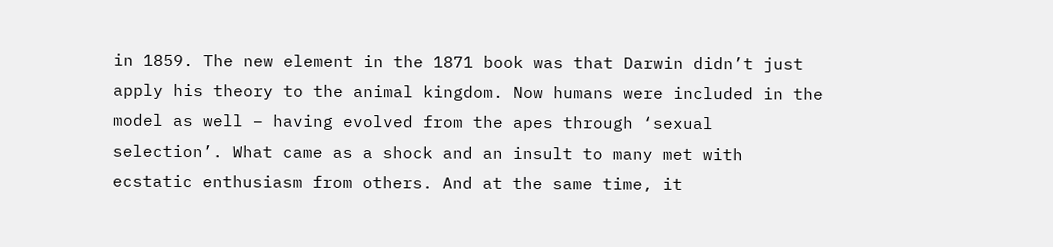in 1859. The new element in the 1871 book was that Darwin didn’t just apply his theory to the animal kingdom. Now humans were included in the model as well – having evolved from the apes through ‘sexual selection’. What came as a shock and an insult to many met with ecstatic enthusiasm from others. And at the same time, it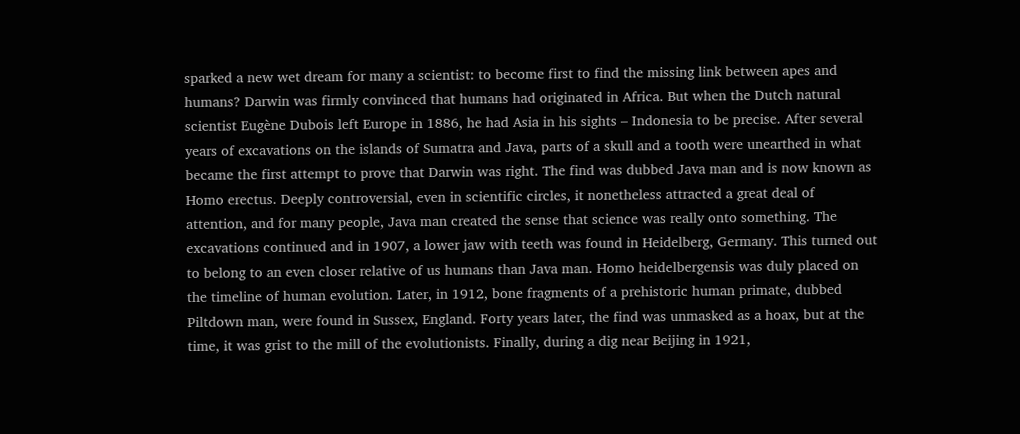sparked a new wet dream for many a scientist: to become first to find the missing link between apes and humans? Darwin was firmly convinced that humans had originated in Africa. But when the Dutch natural scientist Eugène Dubois left Europe in 1886, he had Asia in his sights – Indonesia to be precise. After several years of excavations on the islands of Sumatra and Java, parts of a skull and a tooth were unearthed in what became the first attempt to prove that Darwin was right. The find was dubbed Java man and is now known as Homo erectus. Deeply controversial, even in scientific circles, it nonetheless attracted a great deal of attention, and for many people, Java man created the sense that science was really onto something. The excavations continued and in 1907, a lower jaw with teeth was found in Heidelberg, Germany. This turned out to belong to an even closer relative of us humans than Java man. Homo heidelbergensis was duly placed on the timeline of human evolution. Later, in 1912, bone fragments of a prehistoric human primate, dubbed Piltdown man, were found in Sussex, England. Forty years later, the find was unmasked as a hoax, but at the time, it was grist to the mill of the evolutionists. Finally, during a dig near Beijing in 1921,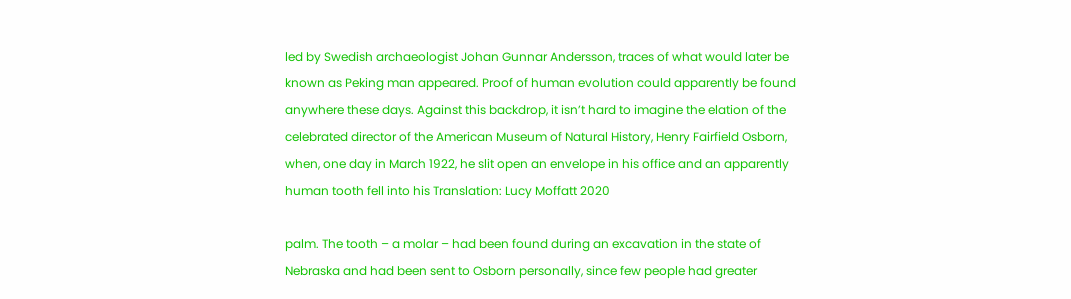led by Swedish archaeologist Johan Gunnar Andersson, traces of what would later be known as Peking man appeared. Proof of human evolution could apparently be found anywhere these days. Against this backdrop, it isn’t hard to imagine the elation of the celebrated director of the American Museum of Natural History, Henry Fairfield Osborn, when, one day in March 1922, he slit open an envelope in his office and an apparently human tooth fell into his Translation: Lucy Moffatt 2020

palm. The tooth – a molar – had been found during an excavation in the state of Nebraska and had been sent to Osborn personally, since few people had greater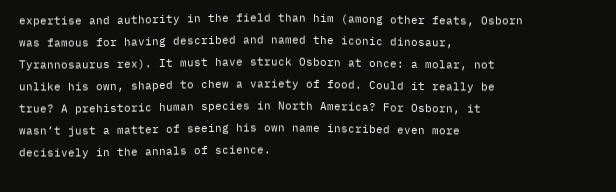expertise and authority in the field than him (among other feats, Osborn was famous for having described and named the iconic dinosaur, Tyrannosaurus rex). It must have struck Osborn at once: a molar, not unlike his own, shaped to chew a variety of food. Could it really be true? A prehistoric human species in North America? For Osborn, it wasn’t just a matter of seeing his own name inscribed even more decisively in the annals of science.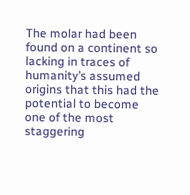The molar had been found on a continent so lacking in traces of humanity’s assumed origins that this had the potential to become one of the most staggering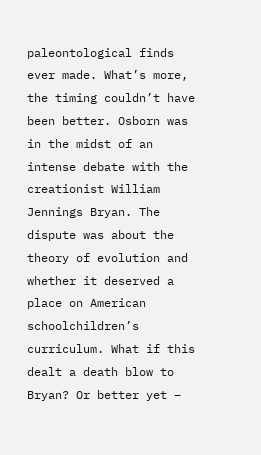paleontological finds ever made. What’s more, the timing couldn’t have been better. Osborn was in the midst of an intense debate with the creationist William Jennings Bryan. The dispute was about the theory of evolution and whether it deserved a place on American schoolchildren’s curriculum. What if this dealt a death blow to Bryan? Or better yet –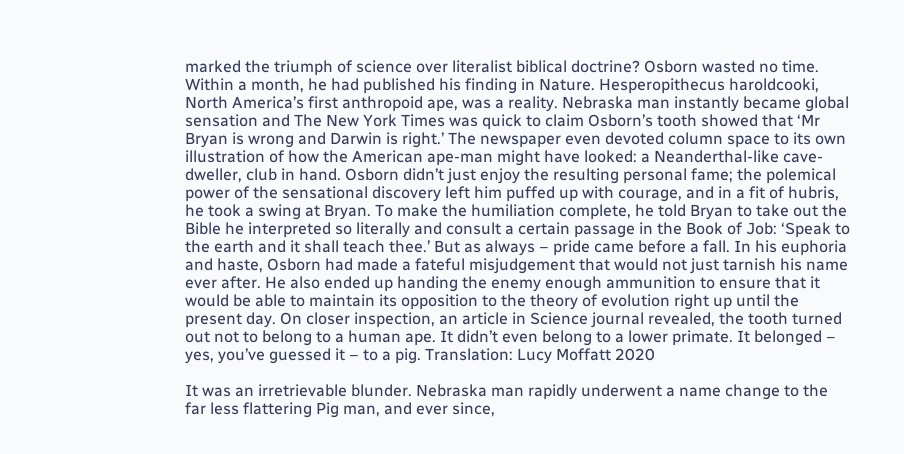marked the triumph of science over literalist biblical doctrine? Osborn wasted no time. Within a month, he had published his finding in Nature. Hesperopithecus haroldcooki, North America’s first anthropoid ape, was a reality. Nebraska man instantly became global sensation and The New York Times was quick to claim Osborn’s tooth showed that ‘Mr Bryan is wrong and Darwin is right.’ The newspaper even devoted column space to its own illustration of how the American ape-man might have looked: a Neanderthal-like cave-dweller, club in hand. Osborn didn’t just enjoy the resulting personal fame; the polemical power of the sensational discovery left him puffed up with courage, and in a fit of hubris, he took a swing at Bryan. To make the humiliation complete, he told Bryan to take out the Bible he interpreted so literally and consult a certain passage in the Book of Job: ‘Speak to the earth and it shall teach thee.’ But as always – pride came before a fall. In his euphoria and haste, Osborn had made a fateful misjudgement that would not just tarnish his name ever after. He also ended up handing the enemy enough ammunition to ensure that it would be able to maintain its opposition to the theory of evolution right up until the present day. On closer inspection, an article in Science journal revealed, the tooth turned out not to belong to a human ape. It didn’t even belong to a lower primate. It belonged – yes, you’ve guessed it – to a pig. Translation: Lucy Moffatt 2020

It was an irretrievable blunder. Nebraska man rapidly underwent a name change to the far less flattering Pig man, and ever since,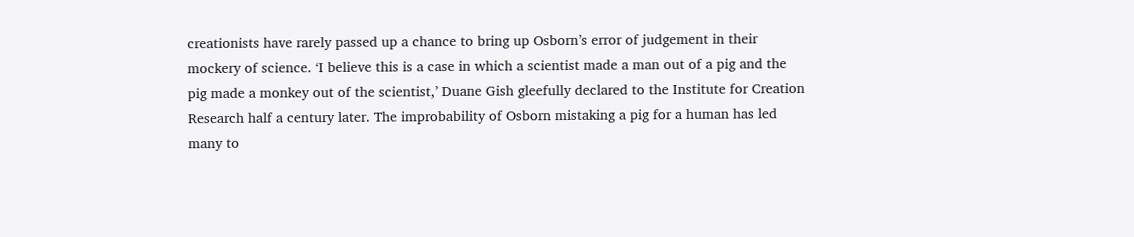creationists have rarely passed up a chance to bring up Osborn’s error of judgement in their mockery of science. ‘I believe this is a case in which a scientist made a man out of a pig and the pig made a monkey out of the scientist,’ Duane Gish gleefully declared to the Institute for Creation Research half a century later. The improbability of Osborn mistaking a pig for a human has led many to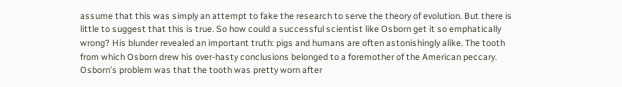assume that this was simply an attempt to fake the research to serve the theory of evolution. But there is little to suggest that this is true. So how could a successful scientist like Osborn get it so emphatically wrong? His blunder revealed an important truth: pigs and humans are often astonishingly alike. The tooth from which Osborn drew his over-hasty conclusions belonged to a foremother of the American peccary. Osborn’s problem was that the tooth was pretty worn after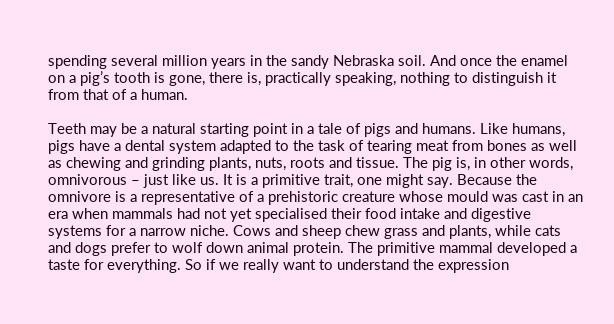spending several million years in the sandy Nebraska soil. And once the enamel on a pig’s tooth is gone, there is, practically speaking, nothing to distinguish it from that of a human.

Teeth may be a natural starting point in a tale of pigs and humans. Like humans, pigs have a dental system adapted to the task of tearing meat from bones as well as chewing and grinding plants, nuts, roots and tissue. The pig is, in other words, omnivorous – just like us. It is a primitive trait, one might say. Because the omnivore is a representative of a prehistoric creature whose mould was cast in an era when mammals had not yet specialised their food intake and digestive systems for a narrow niche. Cows and sheep chew grass and plants, while cats and dogs prefer to wolf down animal protein. The primitive mammal developed a taste for everything. So if we really want to understand the expression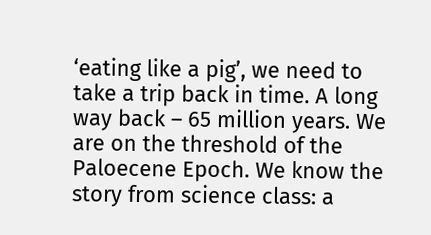‘eating like a pig’, we need to take a trip back in time. A long way back – 65 million years. We are on the threshold of the Paloecene Epoch. We know the story from science class: a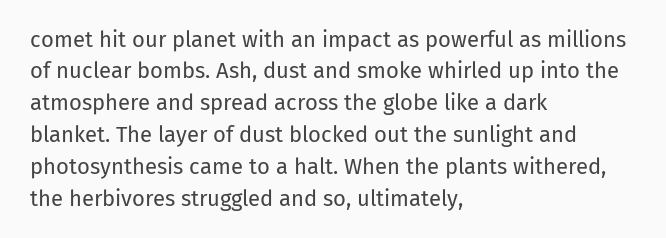comet hit our planet with an impact as powerful as millions of nuclear bombs. Ash, dust and smoke whirled up into the atmosphere and spread across the globe like a dark blanket. The layer of dust blocked out the sunlight and photosynthesis came to a halt. When the plants withered, the herbivores struggled and so, ultimately,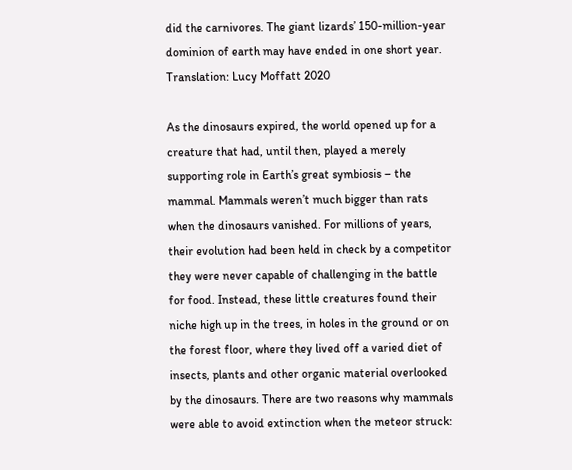did the carnivores. The giant lizards’ 150-million-year dominion of earth may have ended in one short year. Translation: Lucy Moffatt 2020

As the dinosaurs expired, the world opened up for a creature that had, until then, played a merely supporting role in Earth’s great symbiosis – the mammal. Mammals weren’t much bigger than rats when the dinosaurs vanished. For millions of years, their evolution had been held in check by a competitor they were never capable of challenging in the battle for food. Instead, these little creatures found their niche high up in the trees, in holes in the ground or on the forest floor, where they lived off a varied diet of insects, plants and other organic material overlooked by the dinosaurs. There are two reasons why mammals were able to avoid extinction when the meteor struck: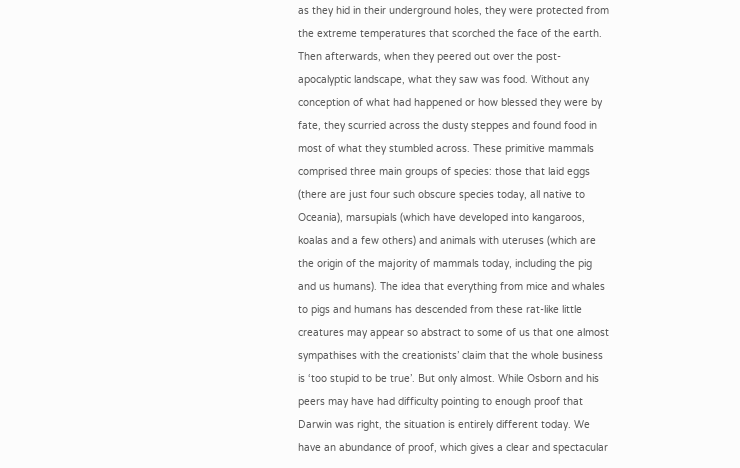as they hid in their underground holes, they were protected from the extreme temperatures that scorched the face of the earth. Then afterwards, when they peered out over the post-apocalyptic landscape, what they saw was food. Without any conception of what had happened or how blessed they were by fate, they scurried across the dusty steppes and found food in most of what they stumbled across. These primitive mammals comprised three main groups of species: those that laid eggs (there are just four such obscure species today, all native to Oceania), marsupials (which have developed into kangaroos, koalas and a few others) and animals with uteruses (which are the origin of the majority of mammals today, including the pig and us humans). The idea that everything from mice and whales to pigs and humans has descended from these rat-like little creatures may appear so abstract to some of us that one almost sympathises with the creationists’ claim that the whole business is ‘too stupid to be true’. But only almost. While Osborn and his peers may have had difficulty pointing to enough proof that Darwin was right, the situation is entirely different today. We have an abundance of proof, which gives a clear and spectacular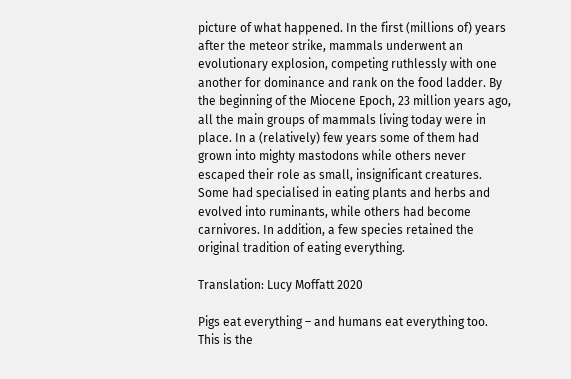picture of what happened. In the first (millions of) years after the meteor strike, mammals underwent an evolutionary explosion, competing ruthlessly with one another for dominance and rank on the food ladder. By the beginning of the Miocene Epoch, 23 million years ago, all the main groups of mammals living today were in place. In a (relatively) few years some of them had grown into mighty mastodons while others never escaped their role as small, insignificant creatures. Some had specialised in eating plants and herbs and evolved into ruminants, while others had become carnivores. In addition, a few species retained the original tradition of eating everything.

Translation: Lucy Moffatt 2020

Pigs eat everything – and humans eat everything too. This is the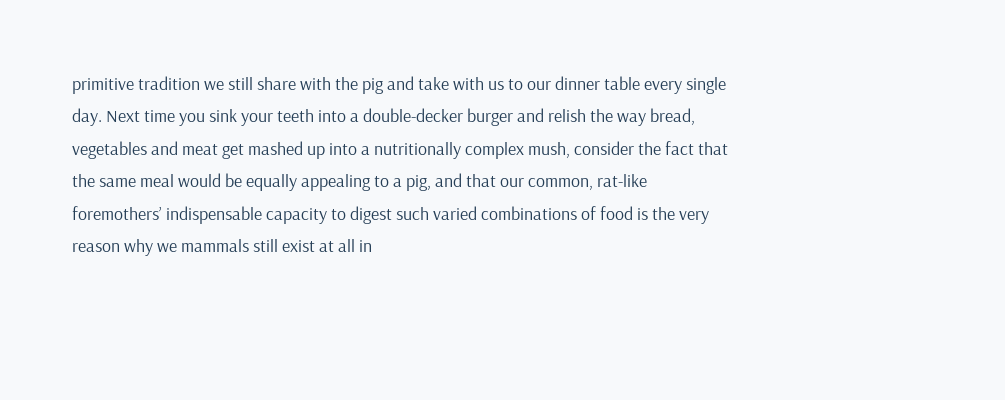primitive tradition we still share with the pig and take with us to our dinner table every single day. Next time you sink your teeth into a double-decker burger and relish the way bread, vegetables and meat get mashed up into a nutritionally complex mush, consider the fact that the same meal would be equally appealing to a pig, and that our common, rat-like foremothers’ indispensable capacity to digest such varied combinations of food is the very reason why we mammals still exist at all in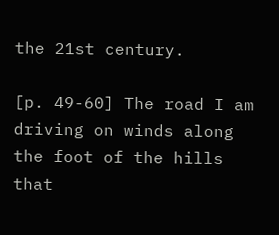the 21st century.

[p. 49-60] The road I am driving on winds along the foot of the hills that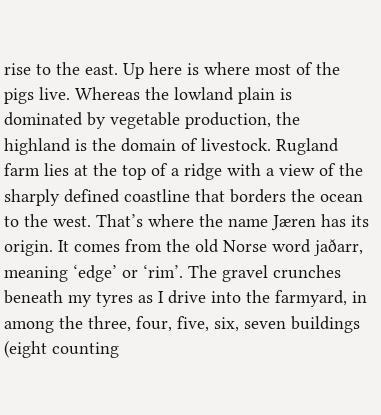rise to the east. Up here is where most of the pigs live. Whereas the lowland plain is dominated by vegetable production, the highland is the domain of livestock. Rugland farm lies at the top of a ridge with a view of the sharply defined coastline that borders the ocean to the west. That’s where the name Jæren has its origin. It comes from the old Norse word jaðarr, meaning ‘edge’ or ‘rim’. The gravel crunches beneath my tyres as I drive into the farmyard, in among the three, four, five, six, seven buildings (eight counting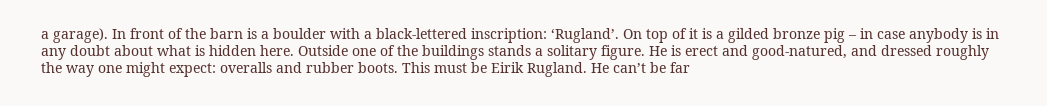a garage). In front of the barn is a boulder with a black-lettered inscription: ‘Rugland’. On top of it is a gilded bronze pig – in case anybody is in any doubt about what is hidden here. Outside one of the buildings stands a solitary figure. He is erect and good-natured, and dressed roughly the way one might expect: overalls and rubber boots. This must be Eirik Rugland. He can’t be far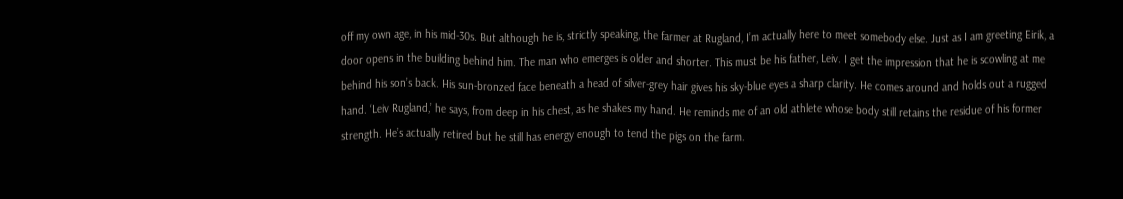off my own age, in his mid-30s. But although he is, strictly speaking, the farmer at Rugland, I’m actually here to meet somebody else. Just as I am greeting Eirik, a door opens in the building behind him. The man who emerges is older and shorter. This must be his father, Leiv. I get the impression that he is scowling at me behind his son’s back. His sun-bronzed face beneath a head of silver-grey hair gives his sky-blue eyes a sharp clarity. He comes around and holds out a rugged hand. ‘Leiv Rugland,’ he says, from deep in his chest, as he shakes my hand. He reminds me of an old athlete whose body still retains the residue of his former strength. He’s actually retired but he still has energy enough to tend the pigs on the farm.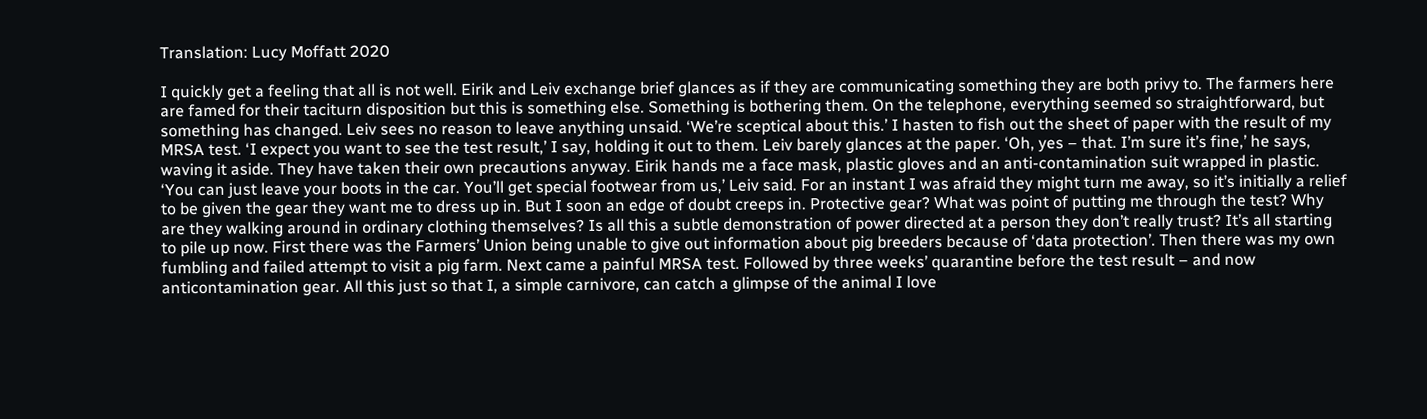Translation: Lucy Moffatt 2020

I quickly get a feeling that all is not well. Eirik and Leiv exchange brief glances as if they are communicating something they are both privy to. The farmers here are famed for their taciturn disposition but this is something else. Something is bothering them. On the telephone, everything seemed so straightforward, but something has changed. Leiv sees no reason to leave anything unsaid. ‘We’re sceptical about this.’ I hasten to fish out the sheet of paper with the result of my MRSA test. ‘I expect you want to see the test result,’ I say, holding it out to them. Leiv barely glances at the paper. ‘Oh, yes – that. I’m sure it’s fine,’ he says, waving it aside. They have taken their own precautions anyway. Eirik hands me a face mask, plastic gloves and an anti-contamination suit wrapped in plastic. ‘You can just leave your boots in the car. You’ll get special footwear from us,’ Leiv said. For an instant I was afraid they might turn me away, so it’s initially a relief to be given the gear they want me to dress up in. But I soon an edge of doubt creeps in. Protective gear? What was point of putting me through the test? Why are they walking around in ordinary clothing themselves? Is all this a subtle demonstration of power directed at a person they don’t really trust? It’s all starting to pile up now. First there was the Farmers’ Union being unable to give out information about pig breeders because of ‘data protection’. Then there was my own fumbling and failed attempt to visit a pig farm. Next came a painful MRSA test. Followed by three weeks’ quarantine before the test result – and now anticontamination gear. All this just so that I, a simple carnivore, can catch a glimpse of the animal I love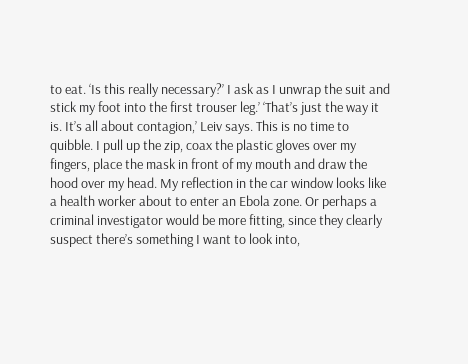to eat. ‘Is this really necessary?’ I ask as I unwrap the suit and stick my foot into the first trouser leg.’ ‘That’s just the way it is. It’s all about contagion,’ Leiv says. This is no time to quibble. I pull up the zip, coax the plastic gloves over my fingers, place the mask in front of my mouth and draw the hood over my head. My reflection in the car window looks like a health worker about to enter an Ebola zone. Or perhaps a criminal investigator would be more fitting, since they clearly suspect there’s something I want to look into,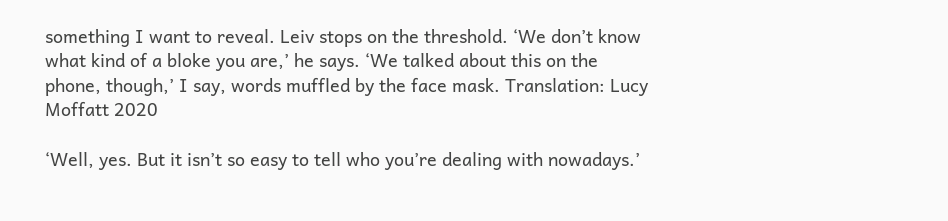something I want to reveal. Leiv stops on the threshold. ‘We don’t know what kind of a bloke you are,’ he says. ‘We talked about this on the phone, though,’ I say, words muffled by the face mask. Translation: Lucy Moffatt 2020

‘Well, yes. But it isn’t so easy to tell who you’re dealing with nowadays.’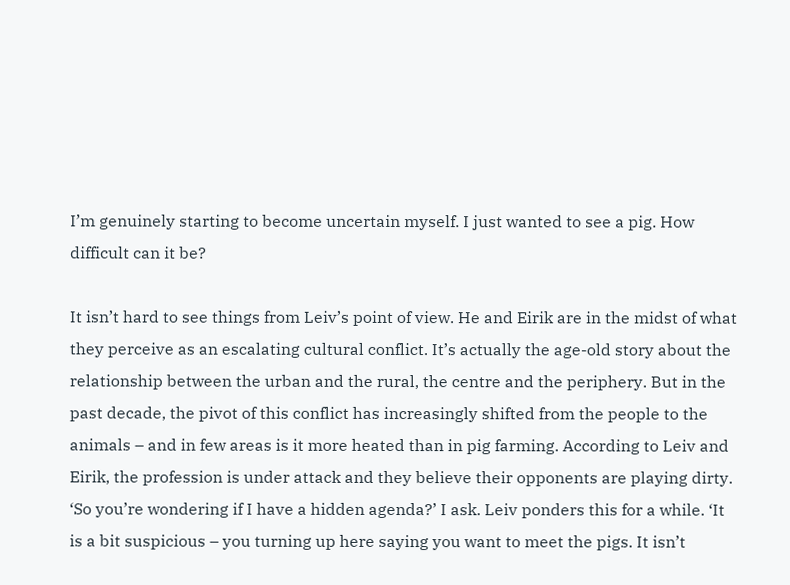I’m genuinely starting to become uncertain myself. I just wanted to see a pig. How difficult can it be?

It isn’t hard to see things from Leiv’s point of view. He and Eirik are in the midst of what they perceive as an escalating cultural conflict. It’s actually the age-old story about the relationship between the urban and the rural, the centre and the periphery. But in the past decade, the pivot of this conflict has increasingly shifted from the people to the animals – and in few areas is it more heated than in pig farming. According to Leiv and Eirik, the profession is under attack and they believe their opponents are playing dirty. ‘So you’re wondering if I have a hidden agenda?’ I ask. Leiv ponders this for a while. ‘It is a bit suspicious – you turning up here saying you want to meet the pigs. It isn’t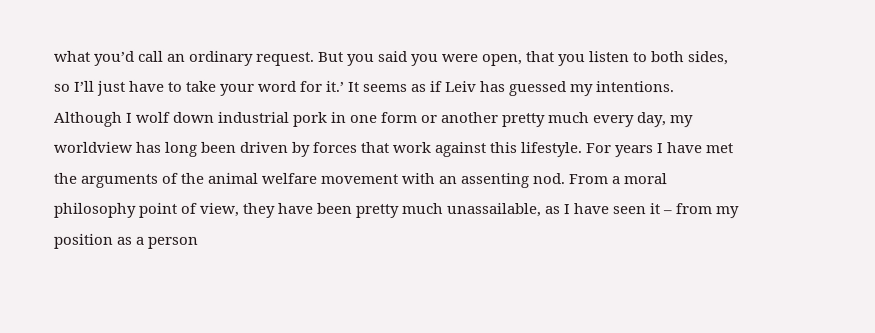what you’d call an ordinary request. But you said you were open, that you listen to both sides, so I’ll just have to take your word for it.’ It seems as if Leiv has guessed my intentions. Although I wolf down industrial pork in one form or another pretty much every day, my worldview has long been driven by forces that work against this lifestyle. For years I have met the arguments of the animal welfare movement with an assenting nod. From a moral philosophy point of view, they have been pretty much unassailable, as I have seen it – from my position as a person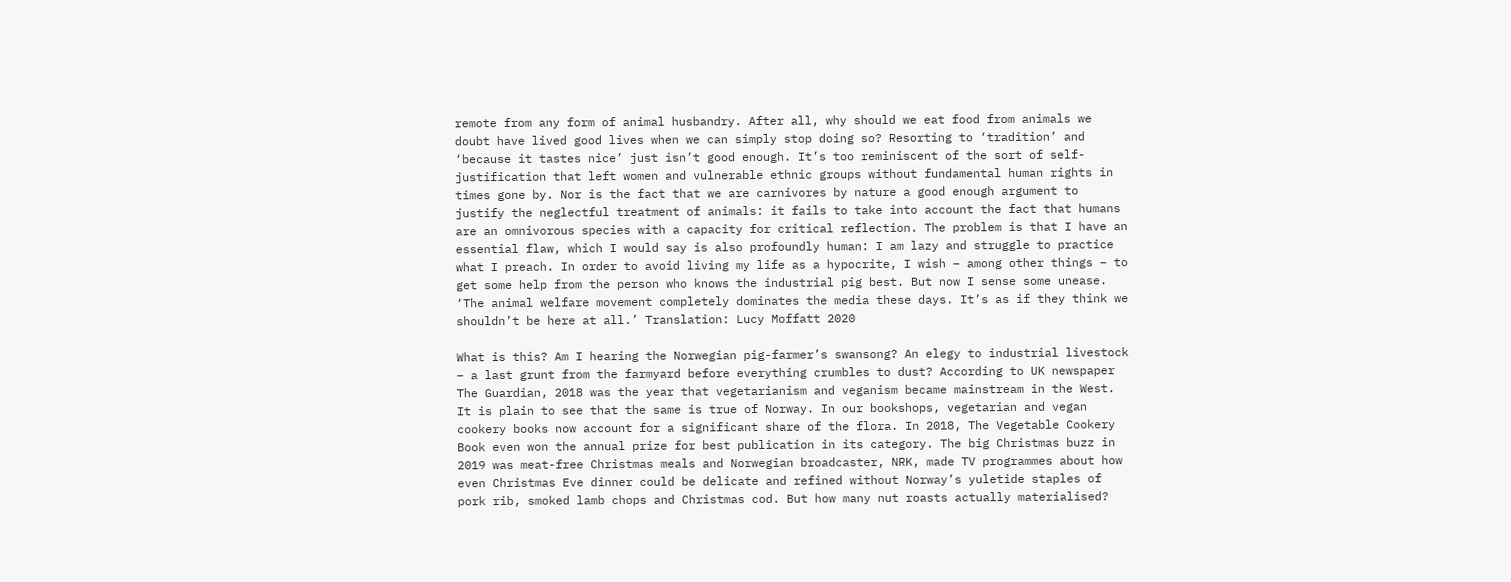remote from any form of animal husbandry. After all, why should we eat food from animals we doubt have lived good lives when we can simply stop doing so? Resorting to ‘tradition’ and ‘because it tastes nice’ just isn’t good enough. It’s too reminiscent of the sort of self-justification that left women and vulnerable ethnic groups without fundamental human rights in times gone by. Nor is the fact that we are carnivores by nature a good enough argument to justify the neglectful treatment of animals: it fails to take into account the fact that humans are an omnivorous species with a capacity for critical reflection. The problem is that I have an essential flaw, which I would say is also profoundly human: I am lazy and struggle to practice what I preach. In order to avoid living my life as a hypocrite, I wish – among other things – to get some help from the person who knows the industrial pig best. But now I sense some unease. ‘The animal welfare movement completely dominates the media these days. It’s as if they think we shouldn’t be here at all.’ Translation: Lucy Moffatt 2020

What is this? Am I hearing the Norwegian pig-farmer’s swansong? An elegy to industrial livestock – a last grunt from the farmyard before everything crumbles to dust? According to UK newspaper The Guardian, 2018 was the year that vegetarianism and veganism became mainstream in the West. It is plain to see that the same is true of Norway. In our bookshops, vegetarian and vegan cookery books now account for a significant share of the flora. In 2018, The Vegetable Cookery Book even won the annual prize for best publication in its category. The big Christmas buzz in 2019 was meat-free Christmas meals and Norwegian broadcaster, NRK, made TV programmes about how even Christmas Eve dinner could be delicate and refined without Norway’s yuletide staples of pork rib, smoked lamb chops and Christmas cod. But how many nut roasts actually materialised?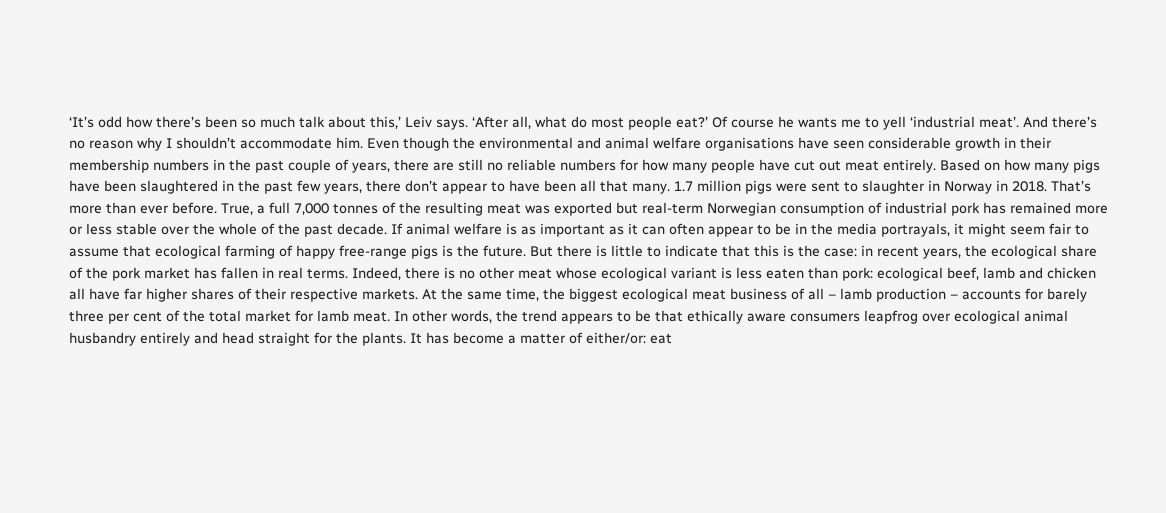‘It’s odd how there’s been so much talk about this,’ Leiv says. ‘After all, what do most people eat?’ Of course he wants me to yell ‘industrial meat’. And there’s no reason why I shouldn’t accommodate him. Even though the environmental and animal welfare organisations have seen considerable growth in their membership numbers in the past couple of years, there are still no reliable numbers for how many people have cut out meat entirely. Based on how many pigs have been slaughtered in the past few years, there don’t appear to have been all that many. 1.7 million pigs were sent to slaughter in Norway in 2018. That’s more than ever before. True, a full 7,000 tonnes of the resulting meat was exported but real-term Norwegian consumption of industrial pork has remained more or less stable over the whole of the past decade. If animal welfare is as important as it can often appear to be in the media portrayals, it might seem fair to assume that ecological farming of happy free-range pigs is the future. But there is little to indicate that this is the case: in recent years, the ecological share of the pork market has fallen in real terms. Indeed, there is no other meat whose ecological variant is less eaten than pork: ecological beef, lamb and chicken all have far higher shares of their respective markets. At the same time, the biggest ecological meat business of all – lamb production – accounts for barely three per cent of the total market for lamb meat. In other words, the trend appears to be that ethically aware consumers leapfrog over ecological animal husbandry entirely and head straight for the plants. It has become a matter of either/or: eat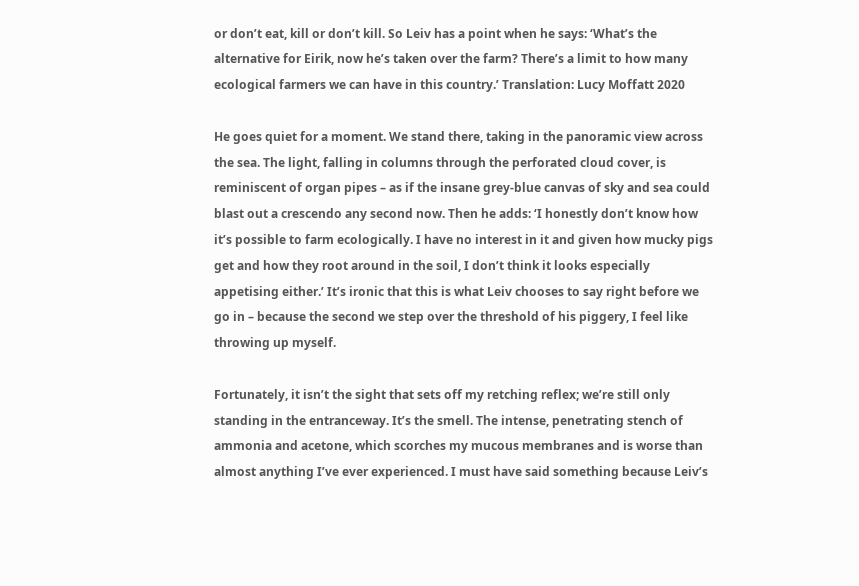or don’t eat, kill or don’t kill. So Leiv has a point when he says: ‘What’s the alternative for Eirik, now he’s taken over the farm? There’s a limit to how many ecological farmers we can have in this country.’ Translation: Lucy Moffatt 2020

He goes quiet for a moment. We stand there, taking in the panoramic view across the sea. The light, falling in columns through the perforated cloud cover, is reminiscent of organ pipes – as if the insane grey-blue canvas of sky and sea could blast out a crescendo any second now. Then he adds: ‘I honestly don’t know how it’s possible to farm ecologically. I have no interest in it and given how mucky pigs get and how they root around in the soil, I don’t think it looks especially appetising either.’ It’s ironic that this is what Leiv chooses to say right before we go in – because the second we step over the threshold of his piggery, I feel like throwing up myself.

Fortunately, it isn’t the sight that sets off my retching reflex; we’re still only standing in the entranceway. It’s the smell. The intense, penetrating stench of ammonia and acetone, which scorches my mucous membranes and is worse than almost anything I’ve ever experienced. I must have said something because Leiv’s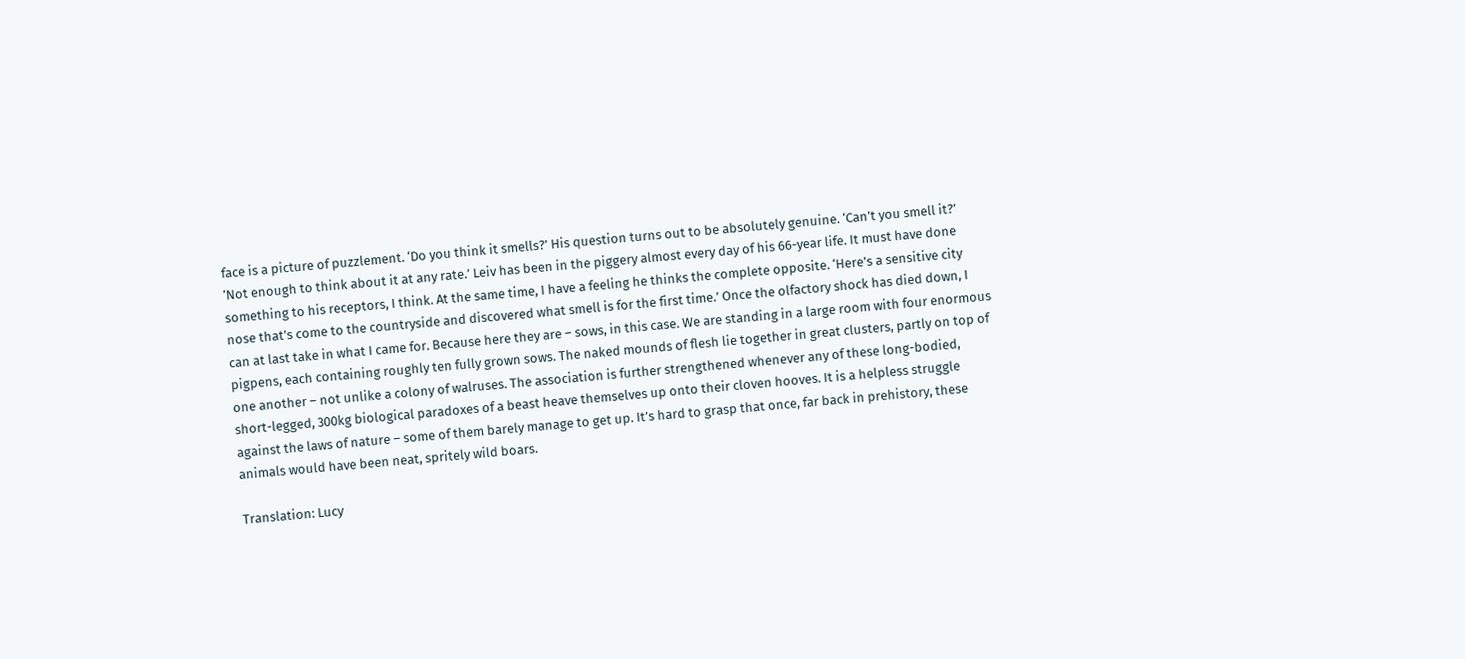face is a picture of puzzlement. ‘Do you think it smells?’ His question turns out to be absolutely genuine. ‘Can’t you smell it?’ ‘Not enough to think about it at any rate.’ Leiv has been in the piggery almost every day of his 66-year life. It must have done something to his receptors, I think. At the same time, I have a feeling he thinks the complete opposite. ‘Here’s a sensitive city nose that’s come to the countryside and discovered what smell is for the first time.’ Once the olfactory shock has died down, I can at last take in what I came for. Because here they are – sows, in this case. We are standing in a large room with four enormous pigpens, each containing roughly ten fully grown sows. The naked mounds of flesh lie together in great clusters, partly on top of one another – not unlike a colony of walruses. The association is further strengthened whenever any of these long-bodied, short-legged, 300kg biological paradoxes of a beast heave themselves up onto their cloven hooves. It is a helpless struggle against the laws of nature – some of them barely manage to get up. It’s hard to grasp that once, far back in prehistory, these animals would have been neat, spritely wild boars.

Translation: Lucy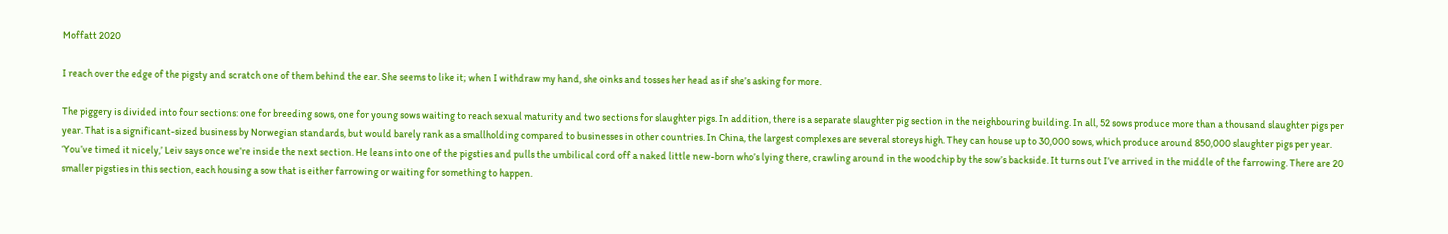Moffatt 2020

I reach over the edge of the pigsty and scratch one of them behind the ear. She seems to like it; when I withdraw my hand, she oinks and tosses her head as if she’s asking for more.

The piggery is divided into four sections: one for breeding sows, one for young sows waiting to reach sexual maturity and two sections for slaughter pigs. In addition, there is a separate slaughter pig section in the neighbouring building. In all, 52 sows produce more than a thousand slaughter pigs per year. That is a significant-sized business by Norwegian standards, but would barely rank as a smallholding compared to businesses in other countries. In China, the largest complexes are several storeys high. They can house up to 30,000 sows, which produce around 850,000 slaughter pigs per year. ‘You’ve timed it nicely,’ Leiv says once we’re inside the next section. He leans into one of the pigsties and pulls the umbilical cord off a naked little new-born who’s lying there, crawling around in the woodchip by the sow’s backside. It turns out I’ve arrived in the middle of the farrowing. There are 20 smaller pigsties in this section, each housing a sow that is either farrowing or waiting for something to happen.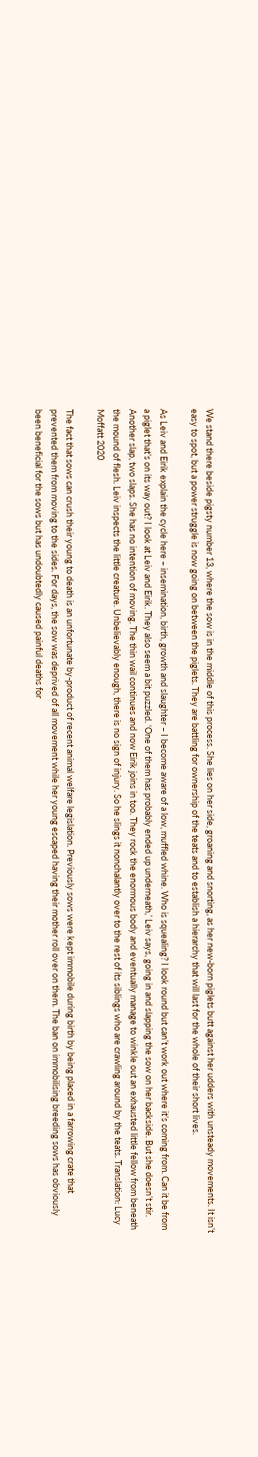We stand there beside pigsty number 13, where the sow is in the middle of this process. She lies on her side, groaning and snorting, as her new-born piglets butt against her udders with unsteady movements. It isn’t easy to spot, but a power struggle is now going on between the piglets. They are battling for ownership of the teats and to establish a hierarchy that will last for the whole of their short lives.

As Leiv and Eirik explain the cycle here – insemination, birth, growth and slaughter – I become aware of a low, muffled whine. Who is squealing? I look round but can’t work out where it’s coming from. Can it be from a piglet that’s on its way out? I look at Leiv and Eirik. They also seem a bit puzzled. ‘One of them has probably ended up underneath,’ Leiv says, going in and slapping the sow on her backside. But she doesn’t stir. Another slap, two slaps. She has no intention of moving. The thin wail continues and now Eirik joins in too. They rock the enormous body and eventually manage to winkle out an exhausted little fellow from beneath the mound of flesh. Leiv inspects the little creature. Unbelievably enough, there is no sign of injury. So he slings it nonchalantly over to the rest of its siblings who are crawling around by the teats. Translation: Lucy Moffatt 2020

The fact that sows can crush their young to death is an unfortunate by-product of recent animal welfare legislation. Previously sows were kept immobile during birth by being placed in a farrowing crate that prevented them from moving to the sides. For days, the sow was deprived of all movement while her young escaped having their mother roll over on them. The ban on immobilising breeding sows has obviously been beneficial for the sows but has undoubtedly caused painful deaths for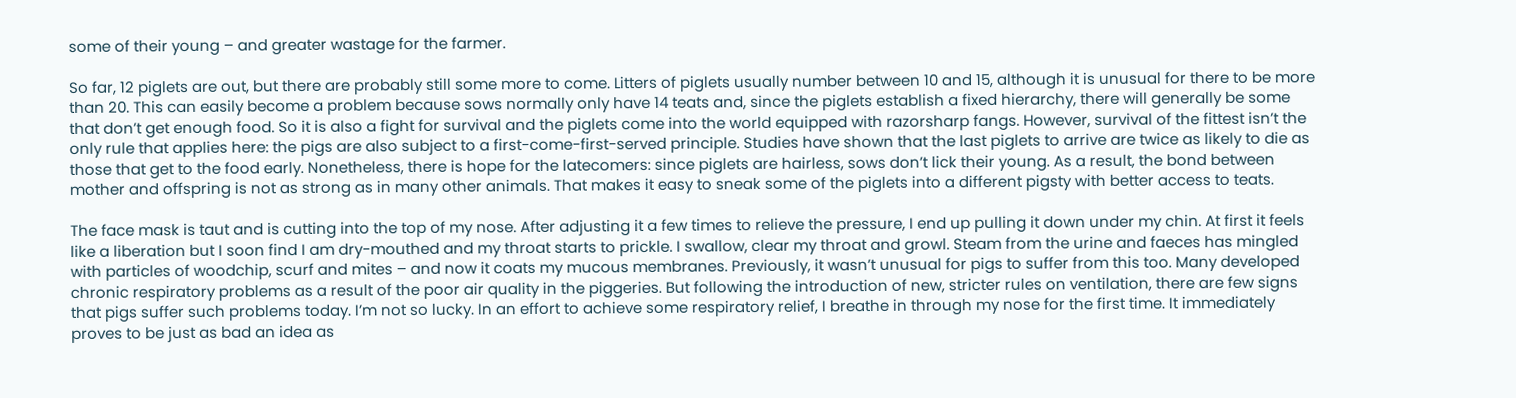some of their young – and greater wastage for the farmer.

So far, 12 piglets are out, but there are probably still some more to come. Litters of piglets usually number between 10 and 15, although it is unusual for there to be more than 20. This can easily become a problem because sows normally only have 14 teats and, since the piglets establish a fixed hierarchy, there will generally be some that don’t get enough food. So it is also a fight for survival and the piglets come into the world equipped with razorsharp fangs. However, survival of the fittest isn’t the only rule that applies here: the pigs are also subject to a first-come-first-served principle. Studies have shown that the last piglets to arrive are twice as likely to die as those that get to the food early. Nonetheless, there is hope for the latecomers: since piglets are hairless, sows don’t lick their young. As a result, the bond between mother and offspring is not as strong as in many other animals. That makes it easy to sneak some of the piglets into a different pigsty with better access to teats.

The face mask is taut and is cutting into the top of my nose. After adjusting it a few times to relieve the pressure, I end up pulling it down under my chin. At first it feels like a liberation but I soon find I am dry-mouthed and my throat starts to prickle. I swallow, clear my throat and growl. Steam from the urine and faeces has mingled with particles of woodchip, scurf and mites – and now it coats my mucous membranes. Previously, it wasn’t unusual for pigs to suffer from this too. Many developed chronic respiratory problems as a result of the poor air quality in the piggeries. But following the introduction of new, stricter rules on ventilation, there are few signs that pigs suffer such problems today. I’m not so lucky. In an effort to achieve some respiratory relief, I breathe in through my nose for the first time. It immediately proves to be just as bad an idea as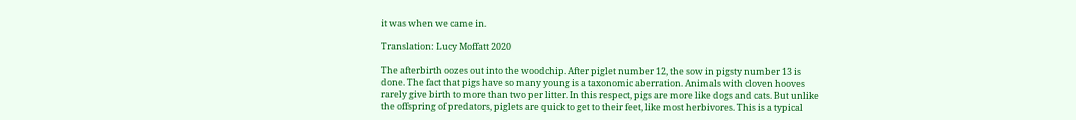it was when we came in.

Translation: Lucy Moffatt 2020

The afterbirth oozes out into the woodchip. After piglet number 12, the sow in pigsty number 13 is done. The fact that pigs have so many young is a taxonomic aberration. Animals with cloven hooves rarely give birth to more than two per litter. In this respect, pigs are more like dogs and cats. But unlike the offspring of predators, piglets are quick to get to their feet, like most herbivores. This is a typical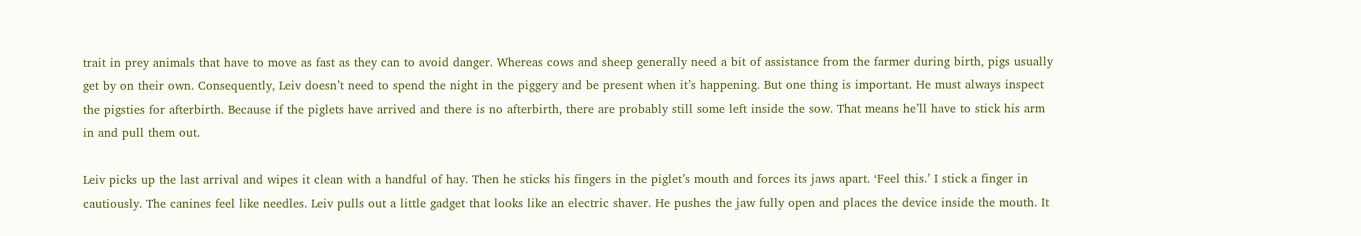trait in prey animals that have to move as fast as they can to avoid danger. Whereas cows and sheep generally need a bit of assistance from the farmer during birth, pigs usually get by on their own. Consequently, Leiv doesn’t need to spend the night in the piggery and be present when it’s happening. But one thing is important. He must always inspect the pigsties for afterbirth. Because if the piglets have arrived and there is no afterbirth, there are probably still some left inside the sow. That means he’ll have to stick his arm in and pull them out.

Leiv picks up the last arrival and wipes it clean with a handful of hay. Then he sticks his fingers in the piglet’s mouth and forces its jaws apart. ‘Feel this.’ I stick a finger in cautiously. The canines feel like needles. Leiv pulls out a little gadget that looks like an electric shaver. He pushes the jaw fully open and places the device inside the mouth. It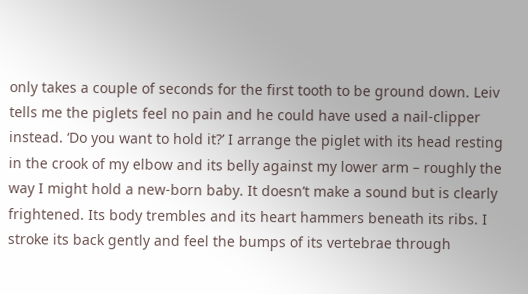only takes a couple of seconds for the first tooth to be ground down. Leiv tells me the piglets feel no pain and he could have used a nail-clipper instead. ‘Do you want to hold it?’ I arrange the piglet with its head resting in the crook of my elbow and its belly against my lower arm – roughly the way I might hold a new-born baby. It doesn’t make a sound but is clearly frightened. Its body trembles and its heart hammers beneath its ribs. I stroke its back gently and feel the bumps of its vertebrae through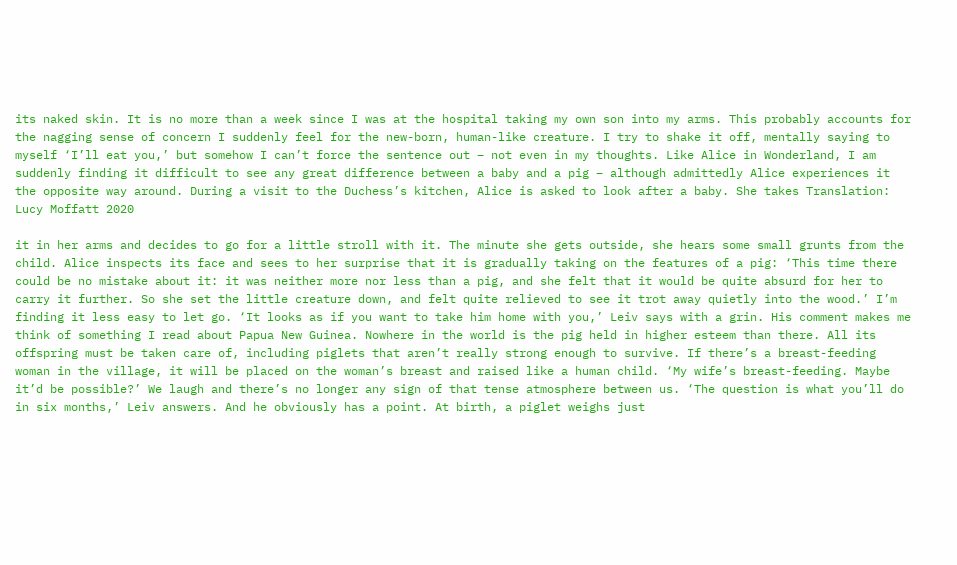its naked skin. It is no more than a week since I was at the hospital taking my own son into my arms. This probably accounts for the nagging sense of concern I suddenly feel for the new-born, human-like creature. I try to shake it off, mentally saying to myself ‘I’ll eat you,’ but somehow I can’t force the sentence out – not even in my thoughts. Like Alice in Wonderland, I am suddenly finding it difficult to see any great difference between a baby and a pig – although admittedly Alice experiences it the opposite way around. During a visit to the Duchess’s kitchen, Alice is asked to look after a baby. She takes Translation: Lucy Moffatt 2020

it in her arms and decides to go for a little stroll with it. The minute she gets outside, she hears some small grunts from the child. Alice inspects its face and sees to her surprise that it is gradually taking on the features of a pig: ‘This time there could be no mistake about it: it was neither more nor less than a pig, and she felt that it would be quite absurd for her to carry it further. So she set the little creature down, and felt quite relieved to see it trot away quietly into the wood.’ I’m finding it less easy to let go. ‘It looks as if you want to take him home with you,’ Leiv says with a grin. His comment makes me think of something I read about Papua New Guinea. Nowhere in the world is the pig held in higher esteem than there. All its offspring must be taken care of, including piglets that aren’t really strong enough to survive. If there’s a breast-feeding woman in the village, it will be placed on the woman’s breast and raised like a human child. ‘My wife’s breast-feeding. Maybe it’d be possible?’ We laugh and there’s no longer any sign of that tense atmosphere between us. ‘The question is what you’ll do in six months,’ Leiv answers. And he obviously has a point. At birth, a piglet weighs just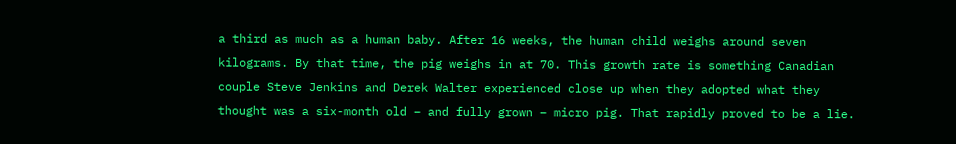a third as much as a human baby. After 16 weeks, the human child weighs around seven kilograms. By that time, the pig weighs in at 70. This growth rate is something Canadian couple Steve Jenkins and Derek Walter experienced close up when they adopted what they thought was a six-month old – and fully grown – micro pig. That rapidly proved to be a lie.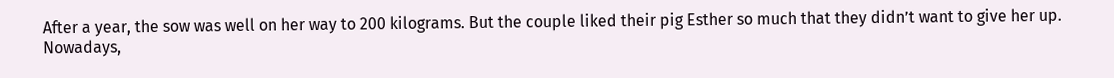After a year, the sow was well on her way to 200 kilograms. But the couple liked their pig Esther so much that they didn’t want to give her up. Nowadays,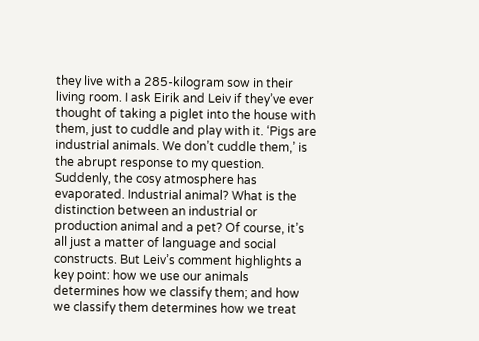they live with a 285-kilogram sow in their living room. I ask Eirik and Leiv if they’ve ever thought of taking a piglet into the house with them, just to cuddle and play with it. ‘Pigs are industrial animals. We don’t cuddle them,’ is the abrupt response to my question. Suddenly, the cosy atmosphere has evaporated. Industrial animal? What is the distinction between an industrial or production animal and a pet? Of course, it’s all just a matter of language and social constructs. But Leiv’s comment highlights a key point: how we use our animals determines how we classify them; and how we classify them determines how we treat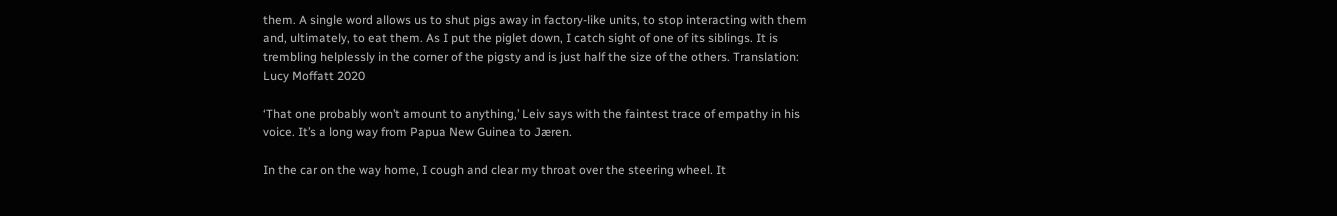them. A single word allows us to shut pigs away in factory-like units, to stop interacting with them and, ultimately, to eat them. As I put the piglet down, I catch sight of one of its siblings. It is trembling helplessly in the corner of the pigsty and is just half the size of the others. Translation: Lucy Moffatt 2020

‘That one probably won’t amount to anything,’ Leiv says with the faintest trace of empathy in his voice. It’s a long way from Papua New Guinea to Jæren.

In the car on the way home, I cough and clear my throat over the steering wheel. It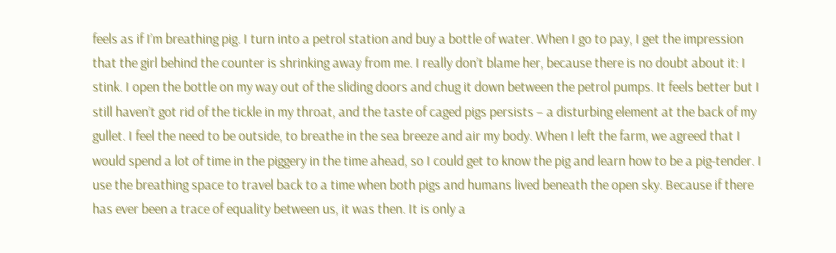feels as if I’m breathing pig. I turn into a petrol station and buy a bottle of water. When I go to pay, I get the impression that the girl behind the counter is shrinking away from me. I really don’t blame her, because there is no doubt about it: I stink. I open the bottle on my way out of the sliding doors and chug it down between the petrol pumps. It feels better but I still haven’t got rid of the tickle in my throat, and the taste of caged pigs persists – a disturbing element at the back of my gullet. I feel the need to be outside, to breathe in the sea breeze and air my body. When I left the farm, we agreed that I would spend a lot of time in the piggery in the time ahead, so I could get to know the pig and learn how to be a pig-tender. I use the breathing space to travel back to a time when both pigs and humans lived beneath the open sky. Because if there has ever been a trace of equality between us, it was then. It is only a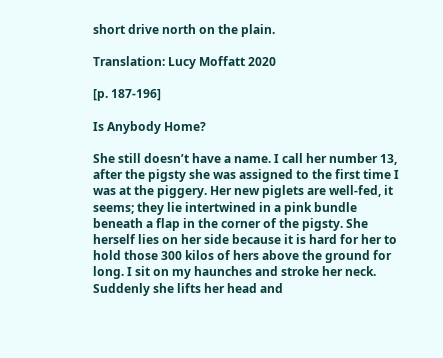short drive north on the plain.

Translation: Lucy Moffatt 2020

[p. 187-196]

Is Anybody Home?

She still doesn’t have a name. I call her number 13, after the pigsty she was assigned to the first time I was at the piggery. Her new piglets are well-fed, it seems; they lie intertwined in a pink bundle beneath a flap in the corner of the pigsty. She herself lies on her side because it is hard for her to hold those 300 kilos of hers above the ground for long. I sit on my haunches and stroke her neck. Suddenly she lifts her head and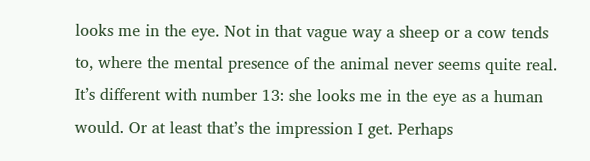looks me in the eye. Not in that vague way a sheep or a cow tends to, where the mental presence of the animal never seems quite real. It’s different with number 13: she looks me in the eye as a human would. Or at least that’s the impression I get. Perhaps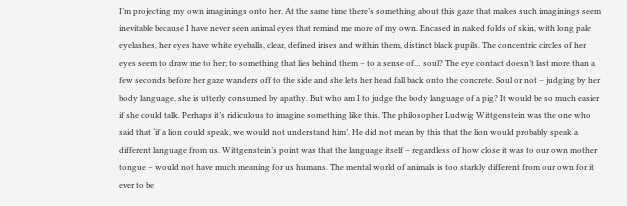I’m projecting my own imaginings onto her. At the same time there’s something about this gaze that makes such imaginings seem inevitable because I have never seen animal eyes that remind me more of my own. Encased in naked folds of skin, with long pale eyelashes, her eyes have white eyeballs, clear, defined irises and within them, distinct black pupils. The concentric circles of her eyes seem to draw me to her; to something that lies behind them – to a sense of… soul? The eye contact doesn’t last more than a few seconds before her gaze wanders off to the side and she lets her head fall back onto the concrete. Soul or not – judging by her body language, she is utterly consumed by apathy. But who am I to judge the body language of a pig? It would be so much easier if she could talk. Perhaps it’s ridiculous to imagine something like this. The philosopher Ludwig Wittgenstein was the one who said that ‘if a lion could speak, we would not understand him’. He did not mean by this that the lion would probably speak a different language from us. Wittgenstein’s point was that the language itself – regardless of how close it was to our own mother tongue – would not have much meaning for us humans. The mental world of animals is too starkly different from our own for it ever to be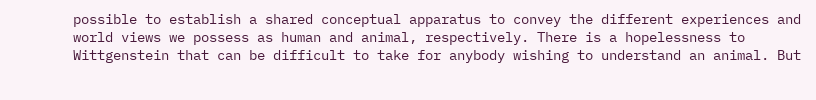possible to establish a shared conceptual apparatus to convey the different experiences and world views we possess as human and animal, respectively. There is a hopelessness to Wittgenstein that can be difficult to take for anybody wishing to understand an animal. But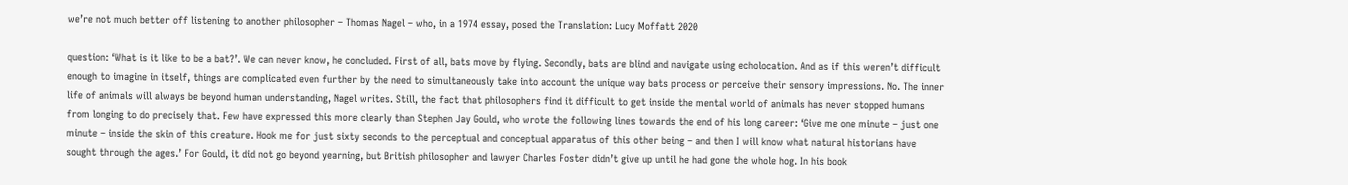we’re not much better off listening to another philosopher – Thomas Nagel – who, in a 1974 essay, posed the Translation: Lucy Moffatt 2020

question: ‘What is it like to be a bat?’. We can never know, he concluded. First of all, bats move by flying. Secondly, bats are blind and navigate using echolocation. And as if this weren’t difficult enough to imagine in itself, things are complicated even further by the need to simultaneously take into account the unique way bats process or perceive their sensory impressions. No. The inner life of animals will always be beyond human understanding, Nagel writes. Still, the fact that philosophers find it difficult to get inside the mental world of animals has never stopped humans from longing to do precisely that. Few have expressed this more clearly than Stephen Jay Gould, who wrote the following lines towards the end of his long career: ‘Give me one minute – just one minute – inside the skin of this creature. Hook me for just sixty seconds to the perceptual and conceptual apparatus of this other being – and then I will know what natural historians have sought through the ages.’ For Gould, it did not go beyond yearning, but British philosopher and lawyer Charles Foster didn’t give up until he had gone the whole hog. In his book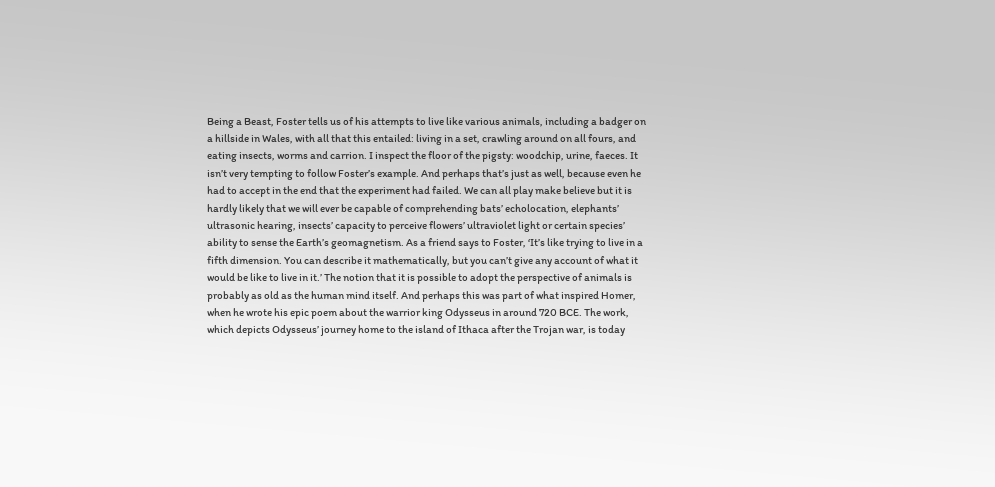Being a Beast, Foster tells us of his attempts to live like various animals, including a badger on a hillside in Wales, with all that this entailed: living in a set, crawling around on all fours, and eating insects, worms and carrion. I inspect the floor of the pigsty: woodchip, urine, faeces. It isn’t very tempting to follow Foster’s example. And perhaps that’s just as well, because even he had to accept in the end that the experiment had failed. We can all play make believe but it is hardly likely that we will ever be capable of comprehending bats’ echolocation, elephants’ ultrasonic hearing, insects’ capacity to perceive flowers’ ultraviolet light or certain species’ ability to sense the Earth’s geomagnetism. As a friend says to Foster, ‘It’s like trying to live in a fifth dimension. You can describe it mathematically, but you can’t give any account of what it would be like to live in it.’ The notion that it is possible to adopt the perspective of animals is probably as old as the human mind itself. And perhaps this was part of what inspired Homer, when he wrote his epic poem about the warrior king Odysseus in around 720 BCE. The work, which depicts Odysseus’ journey home to the island of Ithaca after the Trojan war, is today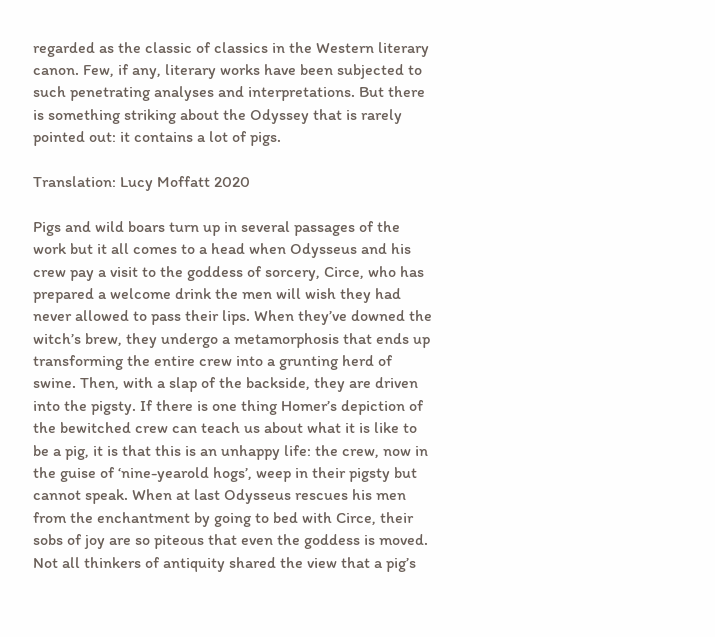regarded as the classic of classics in the Western literary canon. Few, if any, literary works have been subjected to such penetrating analyses and interpretations. But there is something striking about the Odyssey that is rarely pointed out: it contains a lot of pigs.

Translation: Lucy Moffatt 2020

Pigs and wild boars turn up in several passages of the work but it all comes to a head when Odysseus and his crew pay a visit to the goddess of sorcery, Circe, who has prepared a welcome drink the men will wish they had never allowed to pass their lips. When they’ve downed the witch’s brew, they undergo a metamorphosis that ends up transforming the entire crew into a grunting herd of swine. Then, with a slap of the backside, they are driven into the pigsty. If there is one thing Homer’s depiction of the bewitched crew can teach us about what it is like to be a pig, it is that this is an unhappy life: the crew, now in the guise of ‘nine-yearold hogs’, weep in their pigsty but cannot speak. When at last Odysseus rescues his men from the enchantment by going to bed with Circe, their sobs of joy are so piteous that even the goddess is moved. Not all thinkers of antiquity shared the view that a pig’s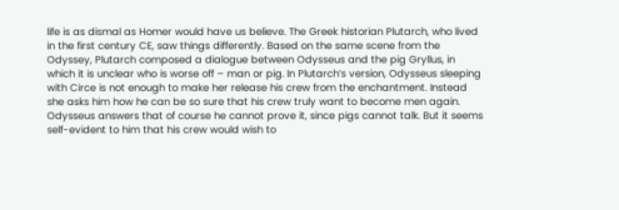life is as dismal as Homer would have us believe. The Greek historian Plutarch, who lived in the first century CE, saw things differently. Based on the same scene from the Odyssey, Plutarch composed a dialogue between Odysseus and the pig Gryllus, in which it is unclear who is worse off – man or pig. In Plutarch’s version, Odysseus sleeping with Circe is not enough to make her release his crew from the enchantment. Instead she asks him how he can be so sure that his crew truly want to become men again. Odysseus answers that of course he cannot prove it, since pigs cannot talk. But it seems self-evident to him that his crew would wish to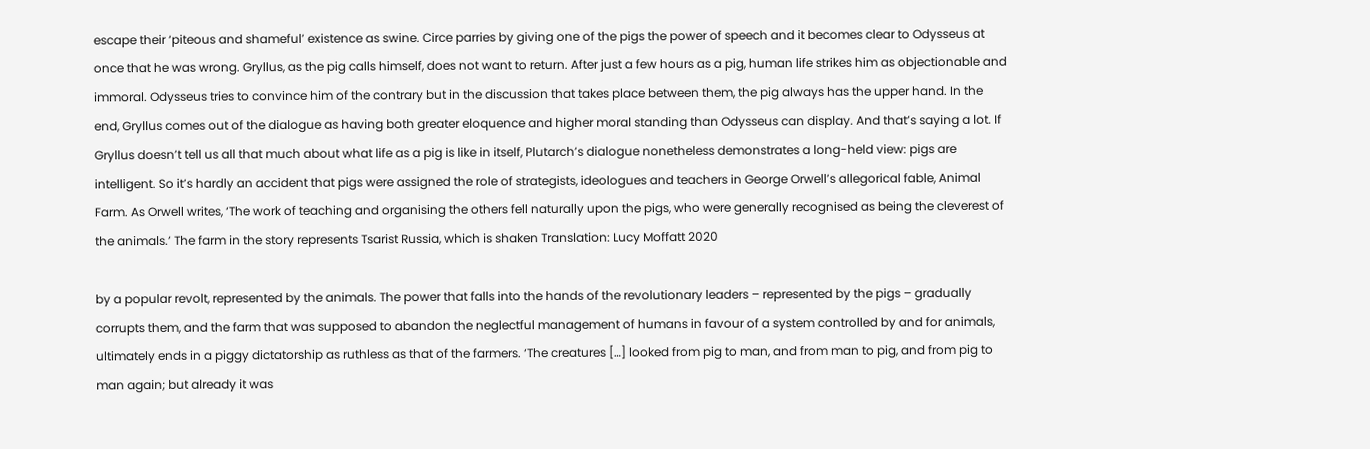escape their ‘piteous and shameful’ existence as swine. Circe parries by giving one of the pigs the power of speech and it becomes clear to Odysseus at once that he was wrong. Gryllus, as the pig calls himself, does not want to return. After just a few hours as a pig, human life strikes him as objectionable and immoral. Odysseus tries to convince him of the contrary but in the discussion that takes place between them, the pig always has the upper hand. In the end, Gryllus comes out of the dialogue as having both greater eloquence and higher moral standing than Odysseus can display. And that’s saying a lot. If Gryllus doesn’t tell us all that much about what life as a pig is like in itself, Plutarch’s dialogue nonetheless demonstrates a long-held view: pigs are intelligent. So it’s hardly an accident that pigs were assigned the role of strategists, ideologues and teachers in George Orwell’s allegorical fable, Animal Farm. As Orwell writes, ‘The work of teaching and organising the others fell naturally upon the pigs, who were generally recognised as being the cleverest of the animals.’ The farm in the story represents Tsarist Russia, which is shaken Translation: Lucy Moffatt 2020

by a popular revolt, represented by the animals. The power that falls into the hands of the revolutionary leaders – represented by the pigs – gradually corrupts them, and the farm that was supposed to abandon the neglectful management of humans in favour of a system controlled by and for animals, ultimately ends in a piggy dictatorship as ruthless as that of the farmers. ‘The creatures […] looked from pig to man, and from man to pig, and from pig to man again; but already it was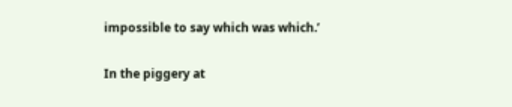impossible to say which was which.’

In the piggery at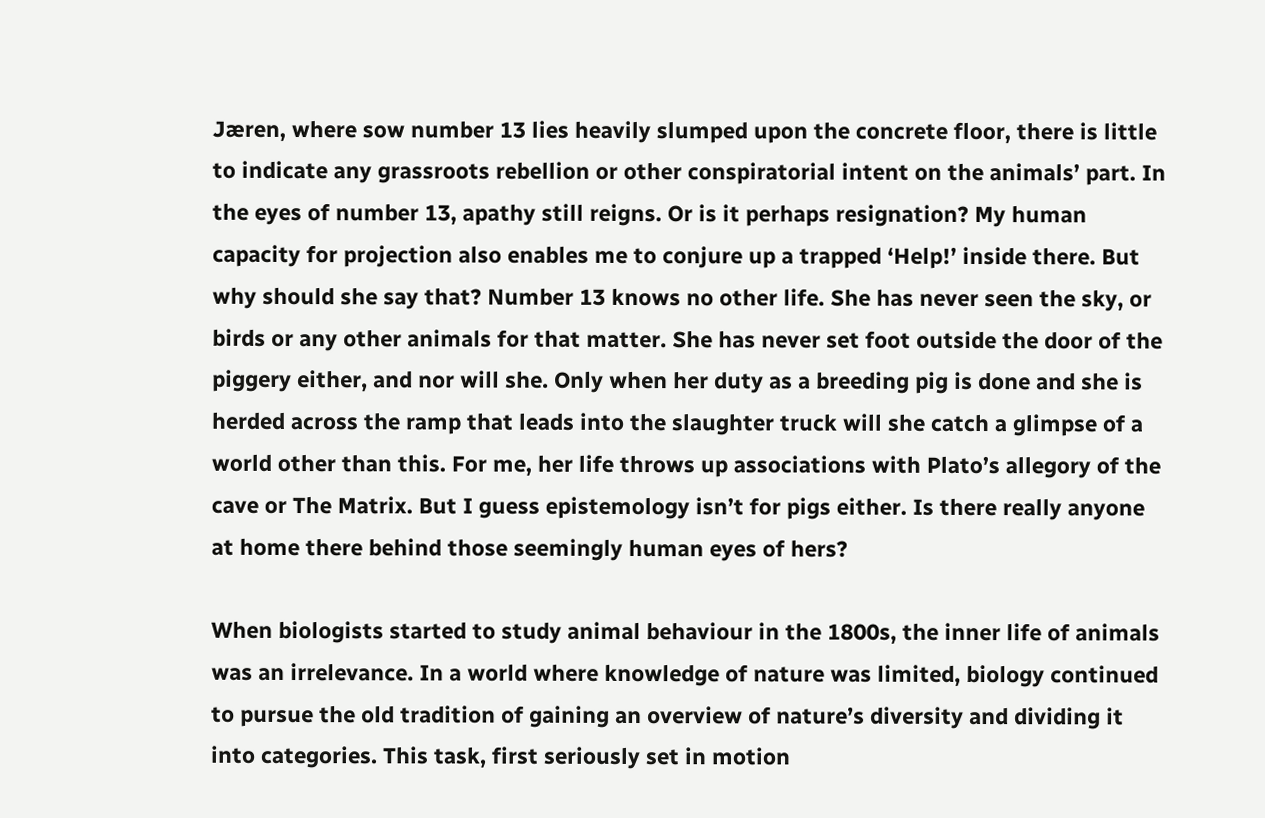Jæren, where sow number 13 lies heavily slumped upon the concrete floor, there is little to indicate any grassroots rebellion or other conspiratorial intent on the animals’ part. In the eyes of number 13, apathy still reigns. Or is it perhaps resignation? My human capacity for projection also enables me to conjure up a trapped ‘Help!’ inside there. But why should she say that? Number 13 knows no other life. She has never seen the sky, or birds or any other animals for that matter. She has never set foot outside the door of the piggery either, and nor will she. Only when her duty as a breeding pig is done and she is herded across the ramp that leads into the slaughter truck will she catch a glimpse of a world other than this. For me, her life throws up associations with Plato’s allegory of the cave or The Matrix. But I guess epistemology isn’t for pigs either. Is there really anyone at home there behind those seemingly human eyes of hers?

When biologists started to study animal behaviour in the 1800s, the inner life of animals was an irrelevance. In a world where knowledge of nature was limited, biology continued to pursue the old tradition of gaining an overview of nature’s diversity and dividing it into categories. This task, first seriously set in motion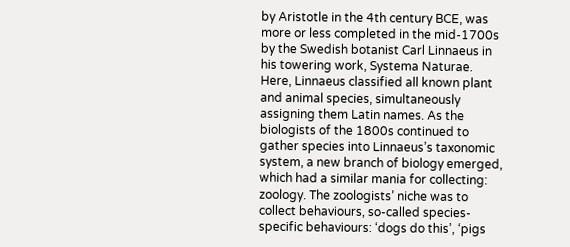by Aristotle in the 4th century BCE, was more or less completed in the mid-1700s by the Swedish botanist Carl Linnaeus in his towering work, Systema Naturae. Here, Linnaeus classified all known plant and animal species, simultaneously assigning them Latin names. As the biologists of the 1800s continued to gather species into Linnaeus’s taxonomic system, a new branch of biology emerged, which had a similar mania for collecting: zoology. The zoologists’ niche was to collect behaviours, so-called species-specific behaviours: ‘dogs do this’, ‘pigs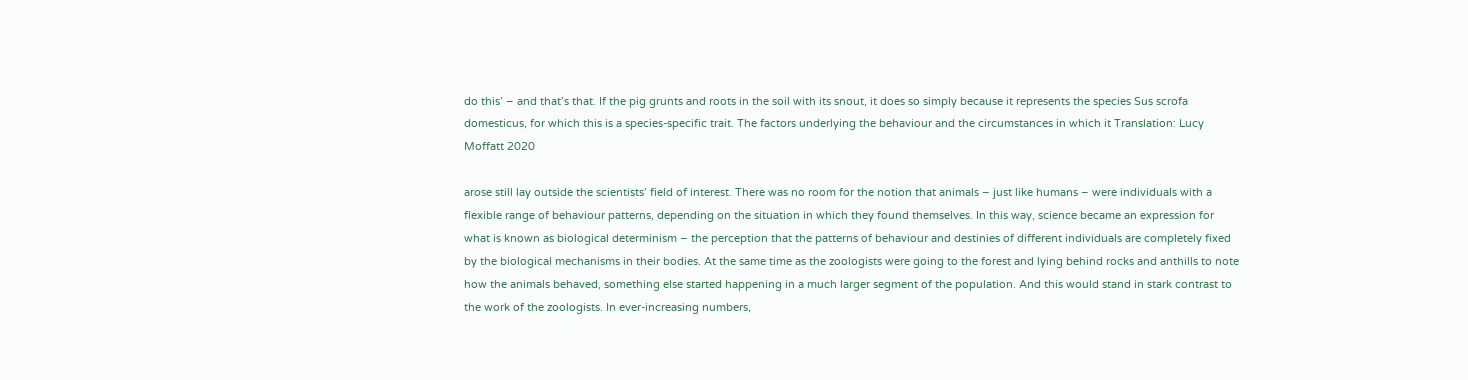do this’ – and that’s that. If the pig grunts and roots in the soil with its snout, it does so simply because it represents the species Sus scrofa domesticus, for which this is a species-specific trait. The factors underlying the behaviour and the circumstances in which it Translation: Lucy Moffatt 2020

arose still lay outside the scientists’ field of interest. There was no room for the notion that animals – just like humans – were individuals with a flexible range of behaviour patterns, depending on the situation in which they found themselves. In this way, science became an expression for what is known as biological determinism – the perception that the patterns of behaviour and destinies of different individuals are completely fixed by the biological mechanisms in their bodies. At the same time as the zoologists were going to the forest and lying behind rocks and anthills to note how the animals behaved, something else started happening in a much larger segment of the population. And this would stand in stark contrast to the work of the zoologists. In ever-increasing numbers,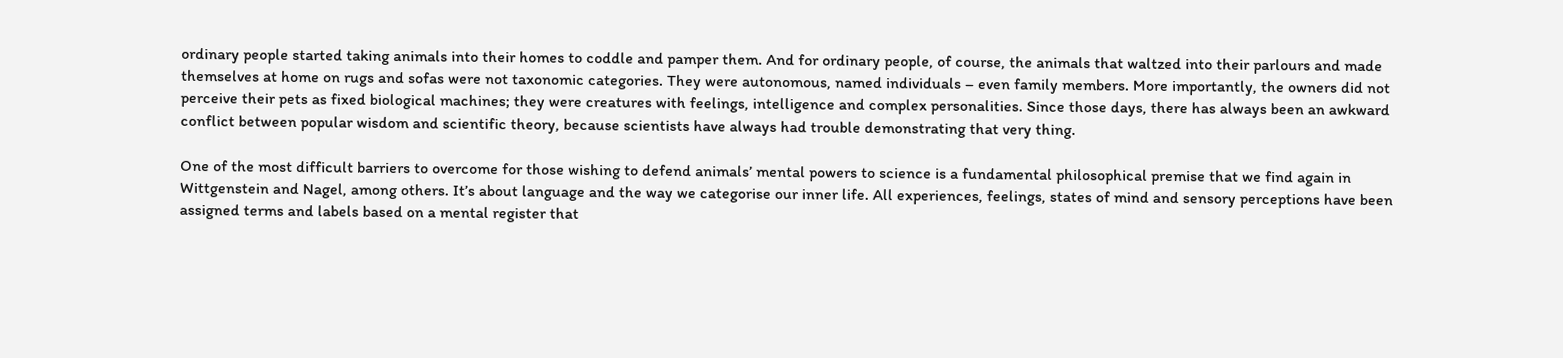ordinary people started taking animals into their homes to coddle and pamper them. And for ordinary people, of course, the animals that waltzed into their parlours and made themselves at home on rugs and sofas were not taxonomic categories. They were autonomous, named individuals – even family members. More importantly, the owners did not perceive their pets as fixed biological machines; they were creatures with feelings, intelligence and complex personalities. Since those days, there has always been an awkward conflict between popular wisdom and scientific theory, because scientists have always had trouble demonstrating that very thing.

One of the most difficult barriers to overcome for those wishing to defend animals’ mental powers to science is a fundamental philosophical premise that we find again in Wittgenstein and Nagel, among others. It’s about language and the way we categorise our inner life. All experiences, feelings, states of mind and sensory perceptions have been assigned terms and labels based on a mental register that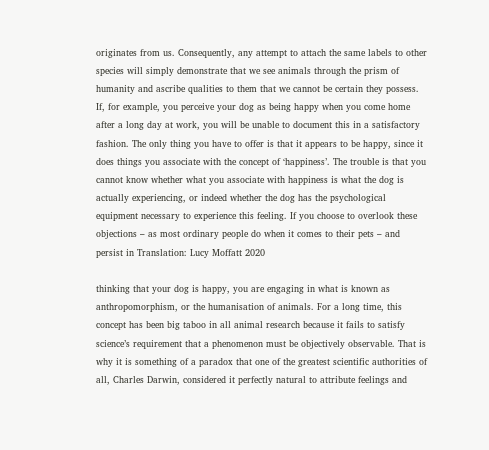originates from us. Consequently, any attempt to attach the same labels to other species will simply demonstrate that we see animals through the prism of humanity and ascribe qualities to them that we cannot be certain they possess. If, for example, you perceive your dog as being happy when you come home after a long day at work, you will be unable to document this in a satisfactory fashion. The only thing you have to offer is that it appears to be happy, since it does things you associate with the concept of ‘happiness’. The trouble is that you cannot know whether what you associate with happiness is what the dog is actually experiencing, or indeed whether the dog has the psychological equipment necessary to experience this feeling. If you choose to overlook these objections – as most ordinary people do when it comes to their pets – and persist in Translation: Lucy Moffatt 2020

thinking that your dog is happy, you are engaging in what is known as anthropomorphism, or the humanisation of animals. For a long time, this concept has been big taboo in all animal research because it fails to satisfy science’s requirement that a phenomenon must be objectively observable. That is why it is something of a paradox that one of the greatest scientific authorities of all, Charles Darwin, considered it perfectly natural to attribute feelings and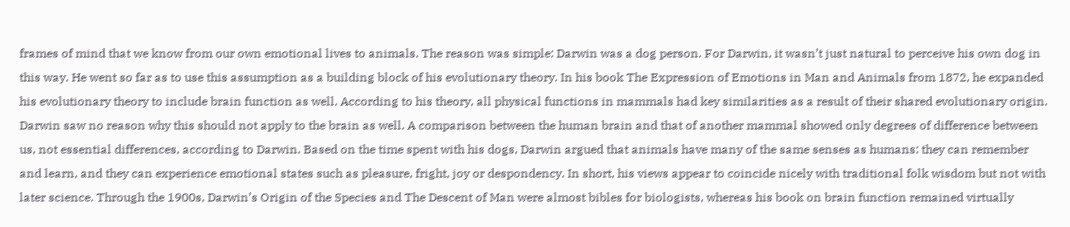frames of mind that we know from our own emotional lives to animals. The reason was simple: Darwin was a dog person. For Darwin, it wasn’t just natural to perceive his own dog in this way. He went so far as to use this assumption as a building block of his evolutionary theory. In his book The Expression of Emotions in Man and Animals from 1872, he expanded his evolutionary theory to include brain function as well. According to his theory, all physical functions in mammals had key similarities as a result of their shared evolutionary origin. Darwin saw no reason why this should not apply to the brain as well. A comparison between the human brain and that of another mammal showed only degrees of difference between us, not essential differences, according to Darwin. Based on the time spent with his dogs, Darwin argued that animals have many of the same senses as humans: they can remember and learn, and they can experience emotional states such as pleasure, fright, joy or despondency. In short, his views appear to coincide nicely with traditional folk wisdom but not with later science. Through the 1900s, Darwin’s Origin of the Species and The Descent of Man were almost bibles for biologists, whereas his book on brain function remained virtually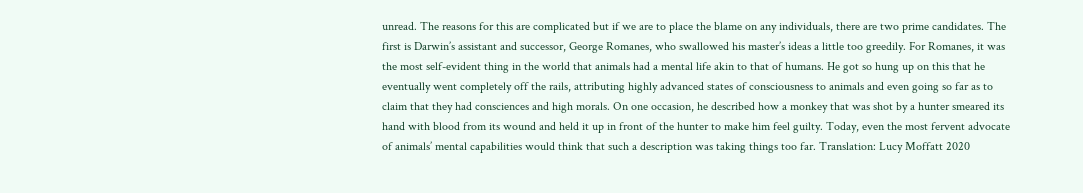unread. The reasons for this are complicated but if we are to place the blame on any individuals, there are two prime candidates. The first is Darwin’s assistant and successor, George Romanes, who swallowed his master’s ideas a little too greedily. For Romanes, it was the most self-evident thing in the world that animals had a mental life akin to that of humans. He got so hung up on this that he eventually went completely off the rails, attributing highly advanced states of consciousness to animals and even going so far as to claim that they had consciences and high morals. On one occasion, he described how a monkey that was shot by a hunter smeared its hand with blood from its wound and held it up in front of the hunter to make him feel guilty. Today, even the most fervent advocate of animals’ mental capabilities would think that such a description was taking things too far. Translation: Lucy Moffatt 2020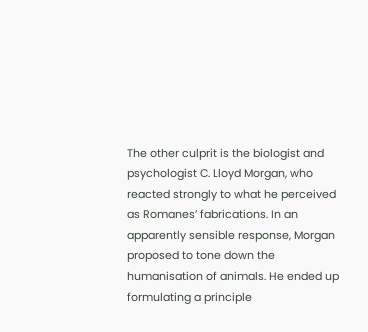The other culprit is the biologist and psychologist C. Lloyd Morgan, who reacted strongly to what he perceived as Romanes’ fabrications. In an apparently sensible response, Morgan proposed to tone down the humanisation of animals. He ended up formulating a principle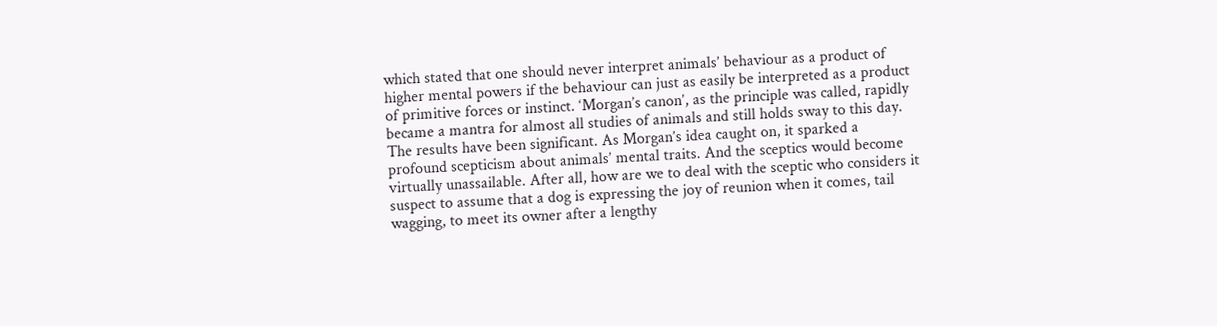which stated that one should never interpret animals’ behaviour as a product of higher mental powers if the behaviour can just as easily be interpreted as a product of primitive forces or instinct. ‘Morgan’s canon’, as the principle was called, rapidly became a mantra for almost all studies of animals and still holds sway to this day. The results have been significant. As Morgan’s idea caught on, it sparked a profound scepticism about animals’ mental traits. And the sceptics would become virtually unassailable. After all, how are we to deal with the sceptic who considers it suspect to assume that a dog is expressing the joy of reunion when it comes, tail wagging, to meet its owner after a lengthy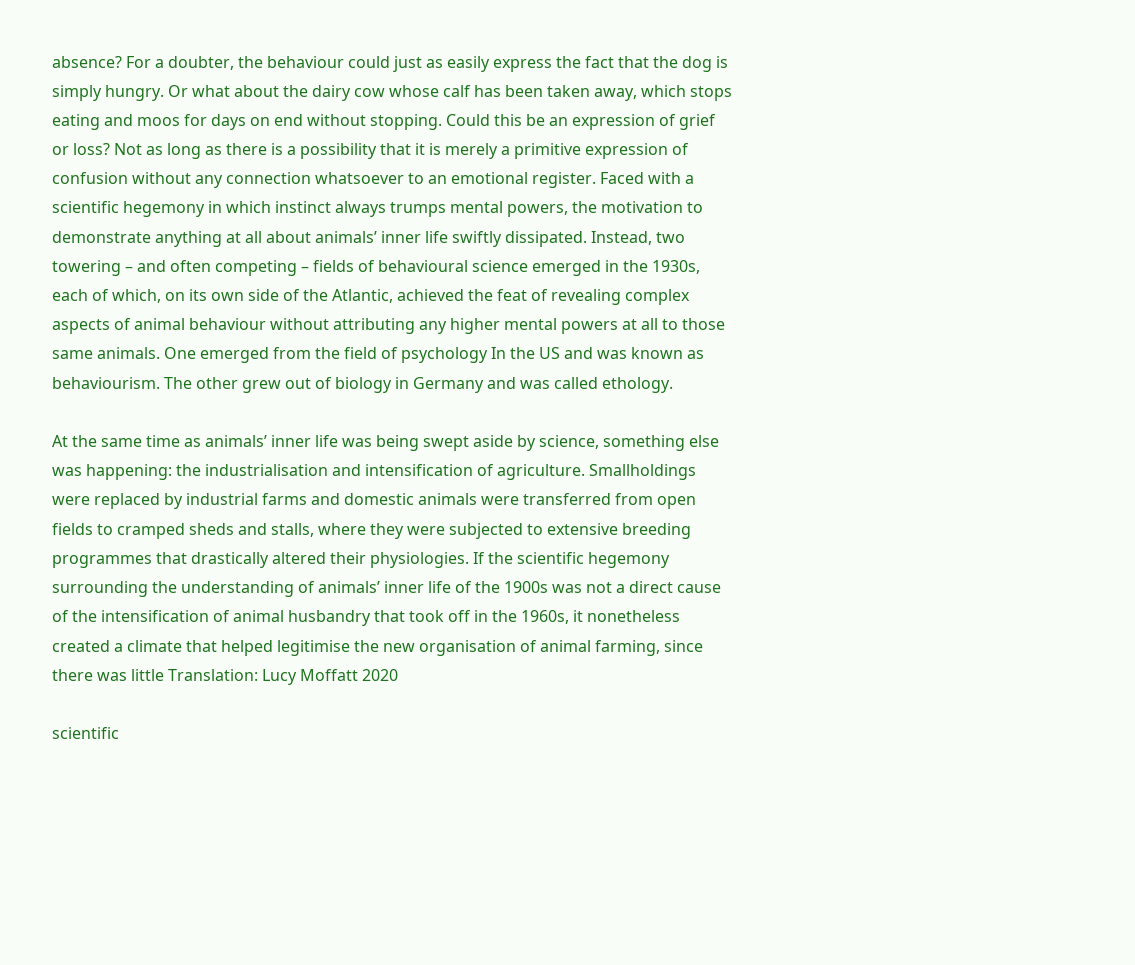absence? For a doubter, the behaviour could just as easily express the fact that the dog is simply hungry. Or what about the dairy cow whose calf has been taken away, which stops eating and moos for days on end without stopping. Could this be an expression of grief or loss? Not as long as there is a possibility that it is merely a primitive expression of confusion without any connection whatsoever to an emotional register. Faced with a scientific hegemony in which instinct always trumps mental powers, the motivation to demonstrate anything at all about animals’ inner life swiftly dissipated. Instead, two towering – and often competing – fields of behavioural science emerged in the 1930s, each of which, on its own side of the Atlantic, achieved the feat of revealing complex aspects of animal behaviour without attributing any higher mental powers at all to those same animals. One emerged from the field of psychology In the US and was known as behaviourism. The other grew out of biology in Germany and was called ethology.

At the same time as animals’ inner life was being swept aside by science, something else was happening: the industrialisation and intensification of agriculture. Smallholdings were replaced by industrial farms and domestic animals were transferred from open fields to cramped sheds and stalls, where they were subjected to extensive breeding programmes that drastically altered their physiologies. If the scientific hegemony surrounding the understanding of animals’ inner life of the 1900s was not a direct cause of the intensification of animal husbandry that took off in the 1960s, it nonetheless created a climate that helped legitimise the new organisation of animal farming, since there was little Translation: Lucy Moffatt 2020

scientific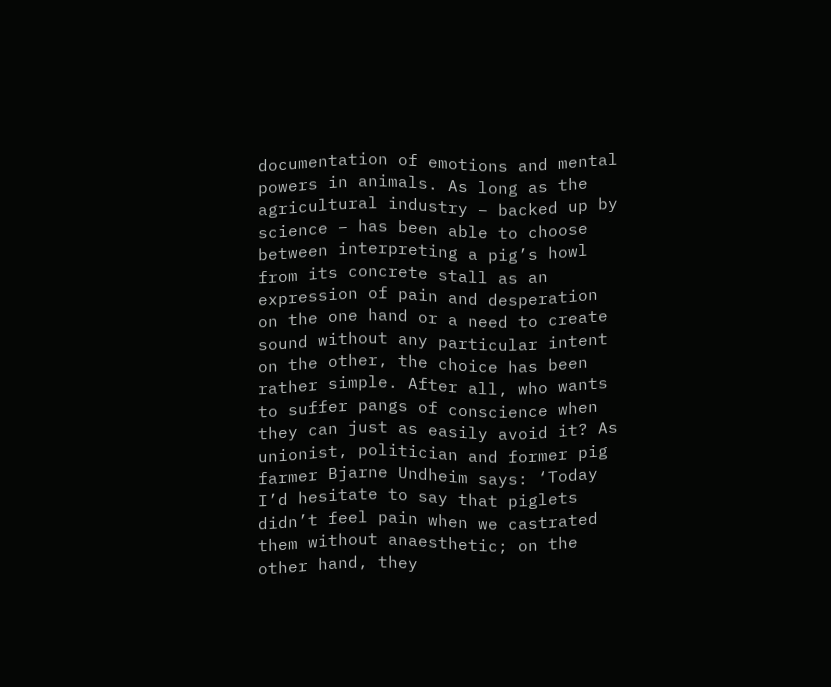documentation of emotions and mental powers in animals. As long as the agricultural industry – backed up by science – has been able to choose between interpreting a pig’s howl from its concrete stall as an expression of pain and desperation on the one hand or a need to create sound without any particular intent on the other, the choice has been rather simple. After all, who wants to suffer pangs of conscience when they can just as easily avoid it? As unionist, politician and former pig farmer Bjarne Undheim says: ‘Today I’d hesitate to say that piglets didn’t feel pain when we castrated them without anaesthetic; on the other hand, they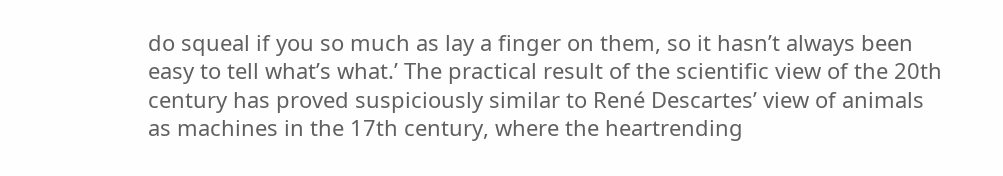do squeal if you so much as lay a finger on them, so it hasn’t always been easy to tell what’s what.’ The practical result of the scientific view of the 20th century has proved suspiciously similar to René Descartes’ view of animals as machines in the 17th century, where the heartrending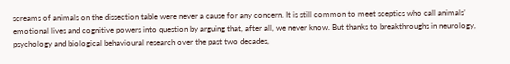screams of animals on the dissection table were never a cause for any concern. It is still common to meet sceptics who call animals’ emotional lives and cognitive powers into question by arguing that, after all, we never know. But thanks to breakthroughs in neurology, psychology and biological behavioural research over the past two decades,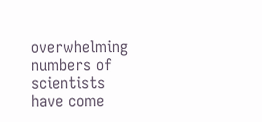overwhelming numbers of scientists have come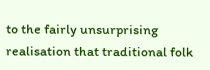to the fairly unsurprising realisation that traditional folk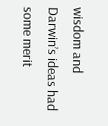wisdom and Darwin’s ideas had some merit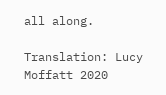all along.

Translation: Lucy Moffatt 2020